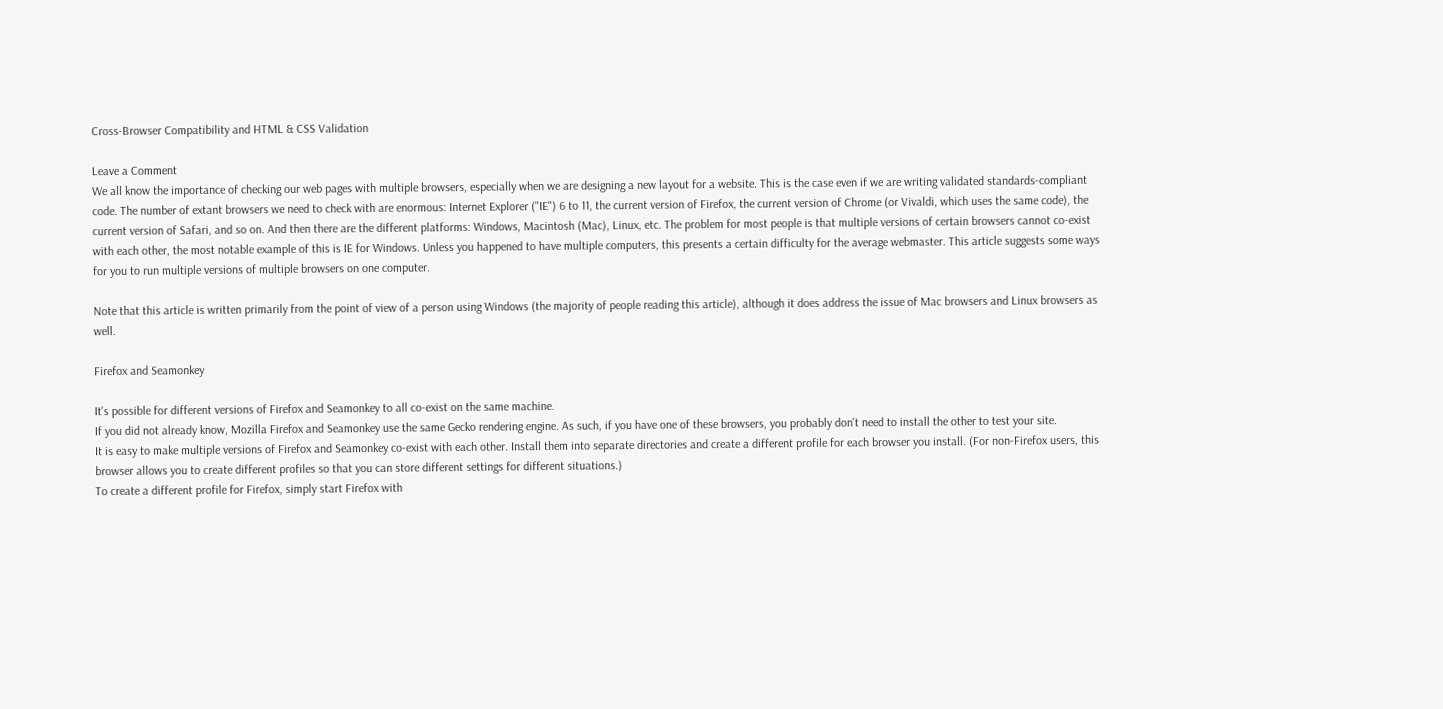Cross-Browser Compatibility and HTML & CSS Validation

Leave a Comment
We all know the importance of checking our web pages with multiple browsers, especially when we are designing a new layout for a website. This is the case even if we are writing validated standards-compliant code. The number of extant browsers we need to check with are enormous: Internet Explorer ("IE") 6 to 11, the current version of Firefox, the current version of Chrome (or Vivaldi, which uses the same code), the current version of Safari, and so on. And then there are the different platforms: Windows, Macintosh (Mac), Linux, etc. The problem for most people is that multiple versions of certain browsers cannot co-exist with each other, the most notable example of this is IE for Windows. Unless you happened to have multiple computers, this presents a certain difficulty for the average webmaster. This article suggests some ways for you to run multiple versions of multiple browsers on one computer.

Note that this article is written primarily from the point of view of a person using Windows (the majority of people reading this article), although it does address the issue of Mac browsers and Linux browsers as well.

Firefox and Seamonkey

It's possible for different versions of Firefox and Seamonkey to all co-exist on the same machine.
If you did not already know, Mozilla Firefox and Seamonkey use the same Gecko rendering engine. As such, if you have one of these browsers, you probably don't need to install the other to test your site.
It is easy to make multiple versions of Firefox and Seamonkey co-exist with each other. Install them into separate directories and create a different profile for each browser you install. (For non-Firefox users, this browser allows you to create different profiles so that you can store different settings for different situations.)
To create a different profile for Firefox, simply start Firefox with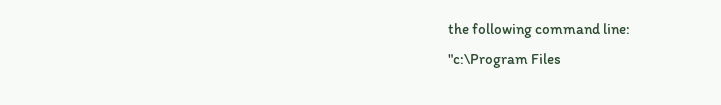the following command line:
"c:\Program Files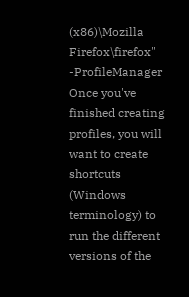(x86)\Mozilla Firefox\firefox" -ProfileManager
Once you've finished creating profiles, you will want to create shortcuts (Windows terminology) to run the different versions of the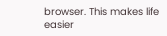browser. This makes life easier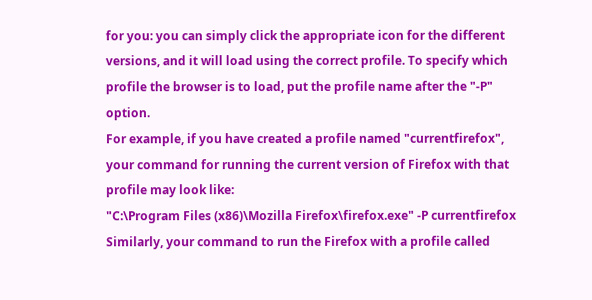for you: you can simply click the appropriate icon for the different versions, and it will load using the correct profile. To specify which profile the browser is to load, put the profile name after the "-P" option.
For example, if you have created a profile named "currentfirefox", your command for running the current version of Firefox with that profile may look like:
"C:\Program Files (x86)\Mozilla Firefox\firefox.exe" -P currentfirefox
Similarly, your command to run the Firefox with a profile called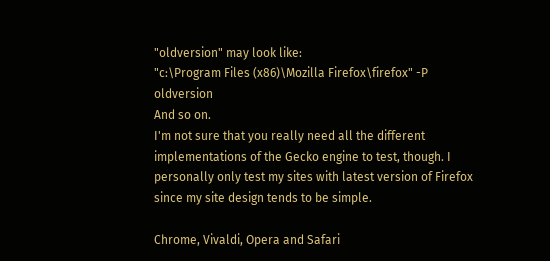"oldversion" may look like:
"c:\Program Files (x86)\Mozilla Firefox\firefox" -P oldversion
And so on.
I'm not sure that you really need all the different implementations of the Gecko engine to test, though. I personally only test my sites with latest version of Firefox since my site design tends to be simple.

Chrome, Vivaldi, Opera and Safari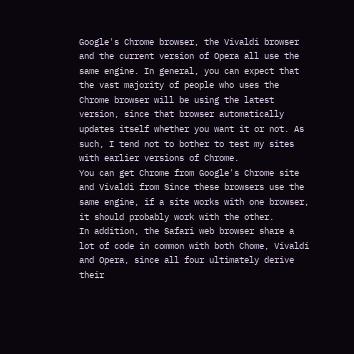Google's Chrome browser, the Vivaldi browser and the current version of Opera all use the same engine. In general, you can expect that the vast majority of people who uses the Chrome browser will be using the latest version, since that browser automatically updates itself whether you want it or not. As such, I tend not to bother to test my sites with earlier versions of Chrome.
You can get Chrome from Google's Chrome site and Vivaldi from Since these browsers use the same engine, if a site works with one browser, it should probably work with the other.
In addition, the Safari web browser share a lot of code in common with both Chome, Vivaldi and Opera, since all four ultimately derive their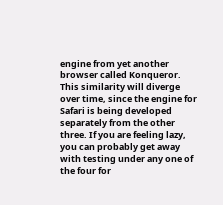engine from yet another browser called Konqueror. This similarity will diverge over time, since the engine for Safari is being developed separately from the other three. If you are feeling lazy, you can probably get away with testing under any one of the four for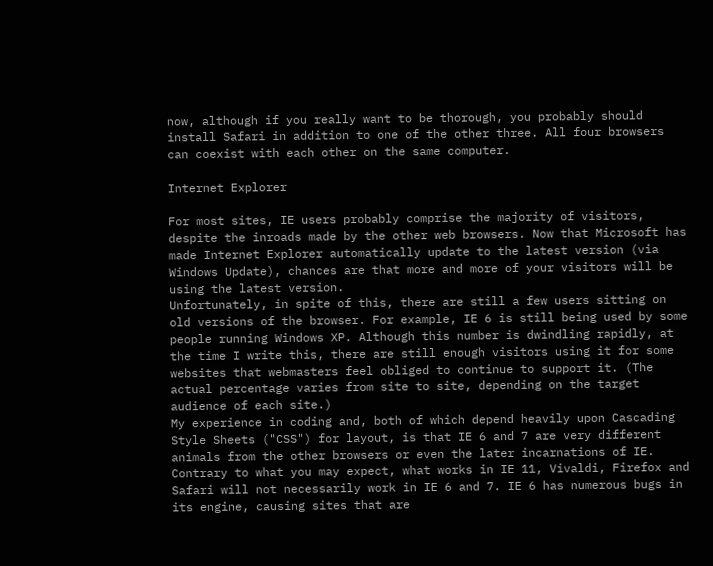now, although if you really want to be thorough, you probably should install Safari in addition to one of the other three. All four browsers can coexist with each other on the same computer.

Internet Explorer

For most sites, IE users probably comprise the majority of visitors, despite the inroads made by the other web browsers. Now that Microsoft has made Internet Explorer automatically update to the latest version (via Windows Update), chances are that more and more of your visitors will be using the latest version.
Unfortunately, in spite of this, there are still a few users sitting on old versions of the browser. For example, IE 6 is still being used by some people running Windows XP. Although this number is dwindling rapidly, at the time I write this, there are still enough visitors using it for some websites that webmasters feel obliged to continue to support it. (The actual percentage varies from site to site, depending on the target audience of each site.)
My experience in coding and, both of which depend heavily upon Cascading Style Sheets ("CSS") for layout, is that IE 6 and 7 are very different animals from the other browsers or even the later incarnations of IE. Contrary to what you may expect, what works in IE 11, Vivaldi, Firefox and Safari will not necessarily work in IE 6 and 7. IE 6 has numerous bugs in its engine, causing sites that are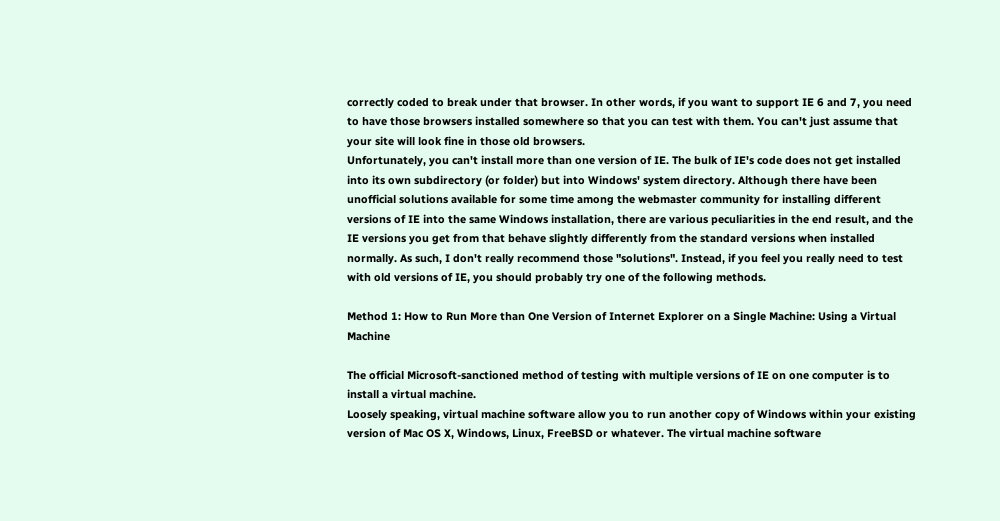correctly coded to break under that browser. In other words, if you want to support IE 6 and 7, you need to have those browsers installed somewhere so that you can test with them. You can't just assume that your site will look fine in those old browsers.
Unfortunately, you can't install more than one version of IE. The bulk of IE's code does not get installed into its own subdirectory (or folder) but into Windows' system directory. Although there have been unofficial solutions available for some time among the webmaster community for installing different versions of IE into the same Windows installation, there are various peculiarities in the end result, and the IE versions you get from that behave slightly differently from the standard versions when installed normally. As such, I don't really recommend those "solutions". Instead, if you feel you really need to test with old versions of IE, you should probably try one of the following methods.

Method 1: How to Run More than One Version of Internet Explorer on a Single Machine: Using a Virtual Machine

The official Microsoft-sanctioned method of testing with multiple versions of IE on one computer is to install a virtual machine.
Loosely speaking, virtual machine software allow you to run another copy of Windows within your existing version of Mac OS X, Windows, Linux, FreeBSD or whatever. The virtual machine software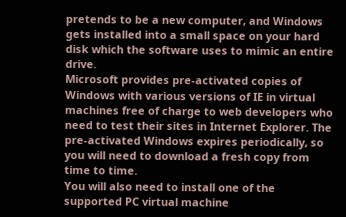pretends to be a new computer, and Windows gets installed into a small space on your hard disk which the software uses to mimic an entire drive.
Microsoft provides pre-activated copies of Windows with various versions of IE in virtual machines free of charge to web developers who need to test their sites in Internet Explorer. The pre-activated Windows expires periodically, so you will need to download a fresh copy from time to time.
You will also need to install one of the supported PC virtual machine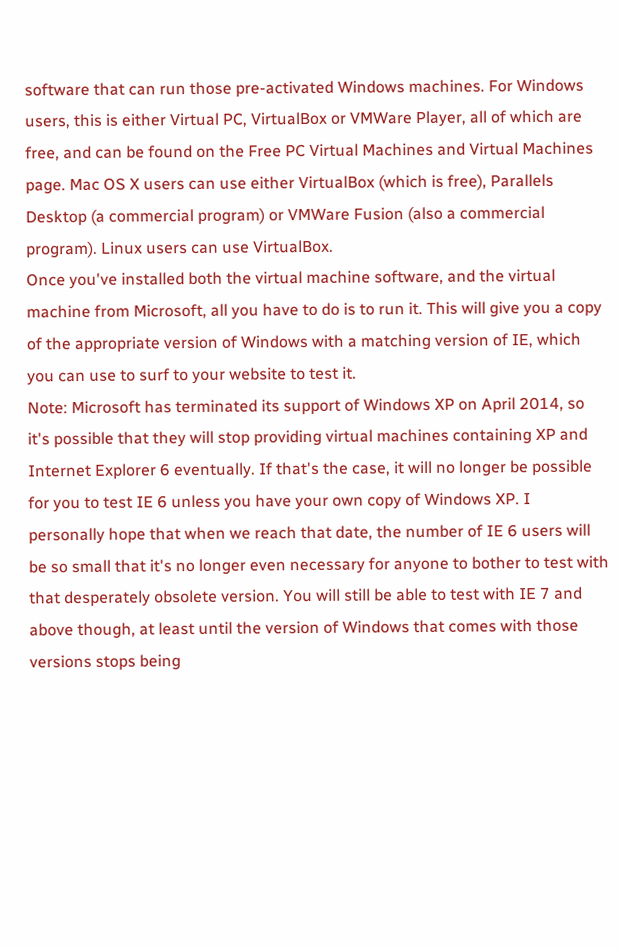software that can run those pre-activated Windows machines. For Windows users, this is either Virtual PC, VirtualBox or VMWare Player, all of which are free, and can be found on the Free PC Virtual Machines and Virtual Machines page. Mac OS X users can use either VirtualBox (which is free), Parallels Desktop (a commercial program) or VMWare Fusion (also a commercial program). Linux users can use VirtualBox.
Once you've installed both the virtual machine software, and the virtual machine from Microsoft, all you have to do is to run it. This will give you a copy of the appropriate version of Windows with a matching version of IE, which you can use to surf to your website to test it.
Note: Microsoft has terminated its support of Windows XP on April 2014, so it's possible that they will stop providing virtual machines containing XP and Internet Explorer 6 eventually. If that's the case, it will no longer be possible for you to test IE 6 unless you have your own copy of Windows XP. I personally hope that when we reach that date, the number of IE 6 users will be so small that it's no longer even necessary for anyone to bother to test with that desperately obsolete version. You will still be able to test with IE 7 and above though, at least until the version of Windows that comes with those versions stops being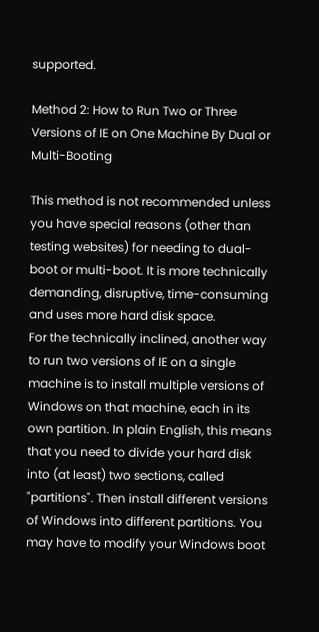supported.

Method 2: How to Run Two or Three Versions of IE on One Machine By Dual or Multi-Booting

This method is not recommended unless you have special reasons (other than testing websites) for needing to dual-boot or multi-boot. It is more technically demanding, disruptive, time-consuming and uses more hard disk space.
For the technically inclined, another way to run two versions of IE on a single machine is to install multiple versions of Windows on that machine, each in its own partition. In plain English, this means that you need to divide your hard disk into (at least) two sections, called "partitions". Then install different versions of Windows into different partitions. You may have to modify your Windows boot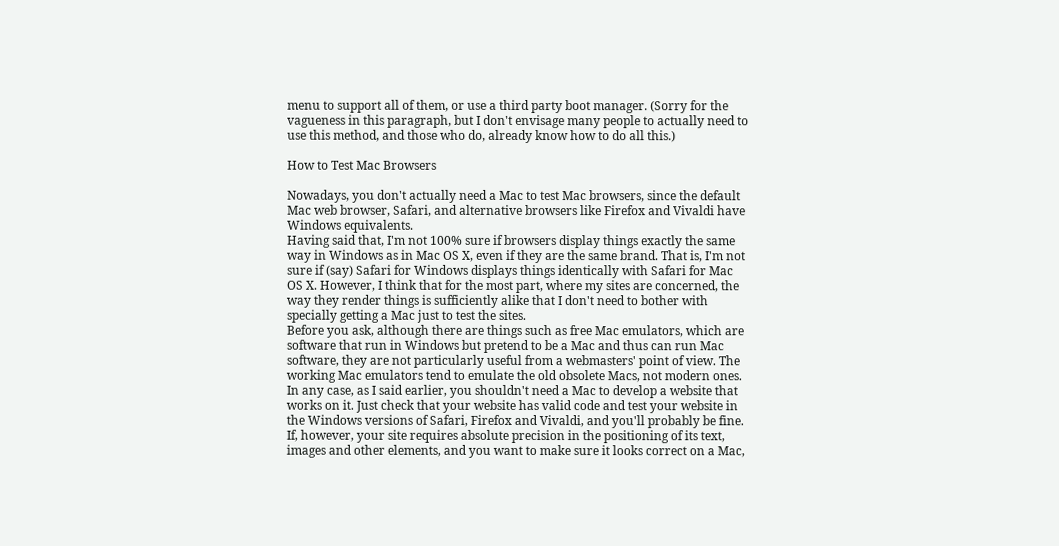menu to support all of them, or use a third party boot manager. (Sorry for the vagueness in this paragraph, but I don't envisage many people to actually need to use this method, and those who do, already know how to do all this.)

How to Test Mac Browsers

Nowadays, you don't actually need a Mac to test Mac browsers, since the default Mac web browser, Safari, and alternative browsers like Firefox and Vivaldi have Windows equivalents.
Having said that, I'm not 100% sure if browsers display things exactly the same way in Windows as in Mac OS X, even if they are the same brand. That is, I'm not sure if (say) Safari for Windows displays things identically with Safari for Mac OS X. However, I think that for the most part, where my sites are concerned, the way they render things is sufficiently alike that I don't need to bother with specially getting a Mac just to test the sites.
Before you ask, although there are things such as free Mac emulators, which are software that run in Windows but pretend to be a Mac and thus can run Mac software, they are not particularly useful from a webmasters' point of view. The working Mac emulators tend to emulate the old obsolete Macs, not modern ones.
In any case, as I said earlier, you shouldn't need a Mac to develop a website that works on it. Just check that your website has valid code and test your website in the Windows versions of Safari, Firefox and Vivaldi, and you'll probably be fine. If, however, your site requires absolute precision in the positioning of its text, images and other elements, and you want to make sure it looks correct on a Mac,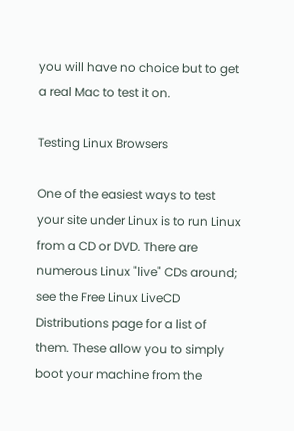you will have no choice but to get a real Mac to test it on.

Testing Linux Browsers

One of the easiest ways to test your site under Linux is to run Linux from a CD or DVD. There are numerous Linux "live" CDs around; see the Free Linux LiveCD Distributions page for a list of them. These allow you to simply boot your machine from the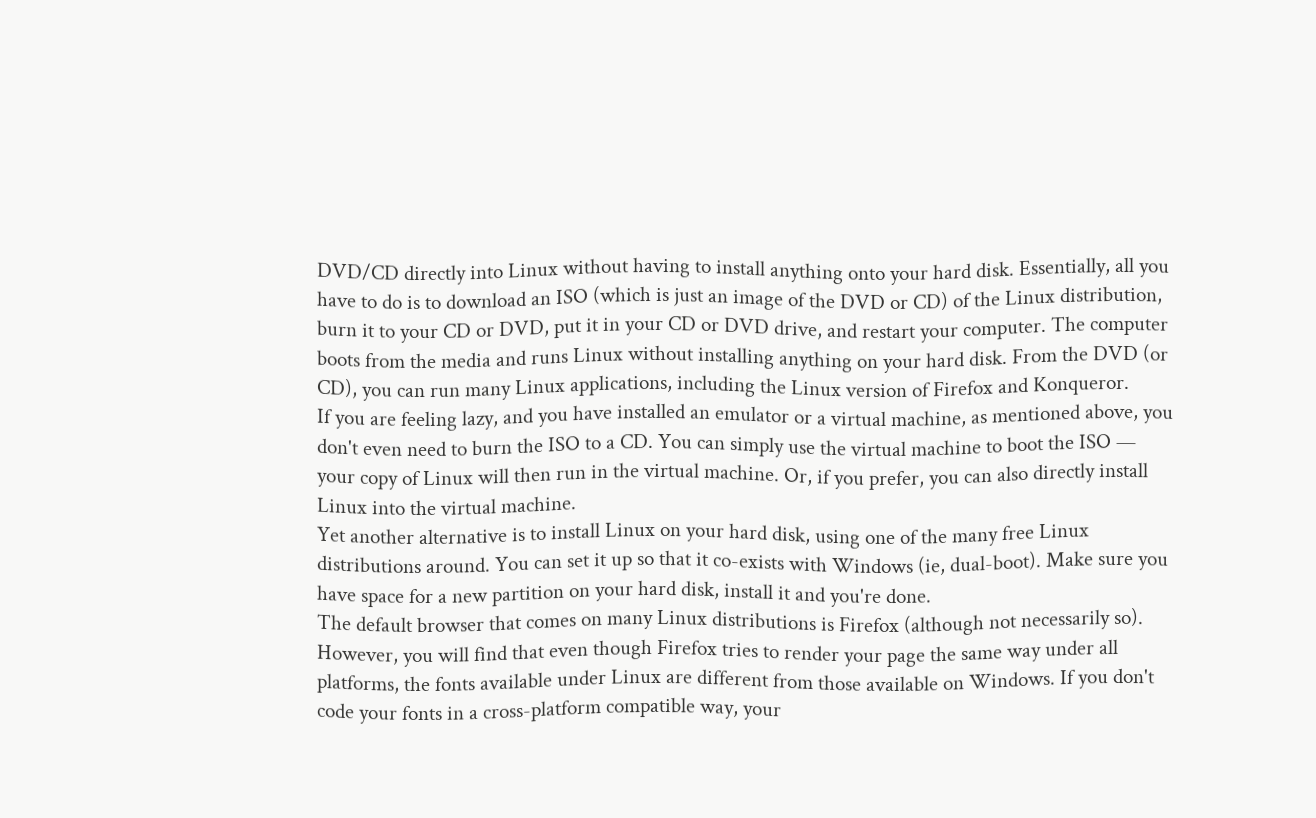DVD/CD directly into Linux without having to install anything onto your hard disk. Essentially, all you have to do is to download an ISO (which is just an image of the DVD or CD) of the Linux distribution, burn it to your CD or DVD, put it in your CD or DVD drive, and restart your computer. The computer boots from the media and runs Linux without installing anything on your hard disk. From the DVD (or CD), you can run many Linux applications, including the Linux version of Firefox and Konqueror.
If you are feeling lazy, and you have installed an emulator or a virtual machine, as mentioned above, you don't even need to burn the ISO to a CD. You can simply use the virtual machine to boot the ISO — your copy of Linux will then run in the virtual machine. Or, if you prefer, you can also directly install Linux into the virtual machine.
Yet another alternative is to install Linux on your hard disk, using one of the many free Linux distributions around. You can set it up so that it co-exists with Windows (ie, dual-boot). Make sure you have space for a new partition on your hard disk, install it and you're done.
The default browser that comes on many Linux distributions is Firefox (although not necessarily so). However, you will find that even though Firefox tries to render your page the same way under all platforms, the fonts available under Linux are different from those available on Windows. If you don't code your fonts in a cross-platform compatible way, your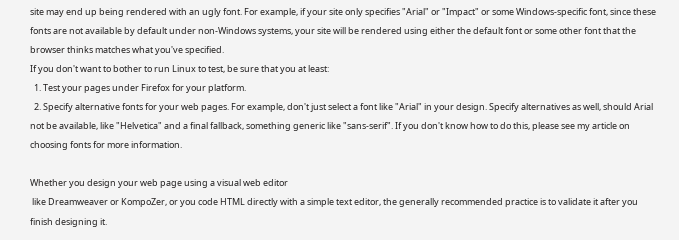site may end up being rendered with an ugly font. For example, if your site only specifies "Arial" or "Impact" or some Windows-specific font, since these fonts are not available by default under non-Windows systems, your site will be rendered using either the default font or some other font that the browser thinks matches what you've specified.
If you don't want to bother to run Linux to test, be sure that you at least:
  1. Test your pages under Firefox for your platform.
  2. Specify alternative fonts for your web pages. For example, don't just select a font like "Arial" in your design. Specify alternatives as well, should Arial not be available, like "Helvetica" and a final fallback, something generic like "sans-serif". If you don't know how to do this, please see my article on choosing fonts for more information.

Whether you design your web page using a visual web editor
 like Dreamweaver or KompoZer, or you code HTML directly with a simple text editor, the generally recommended practice is to validate it after you finish designing it.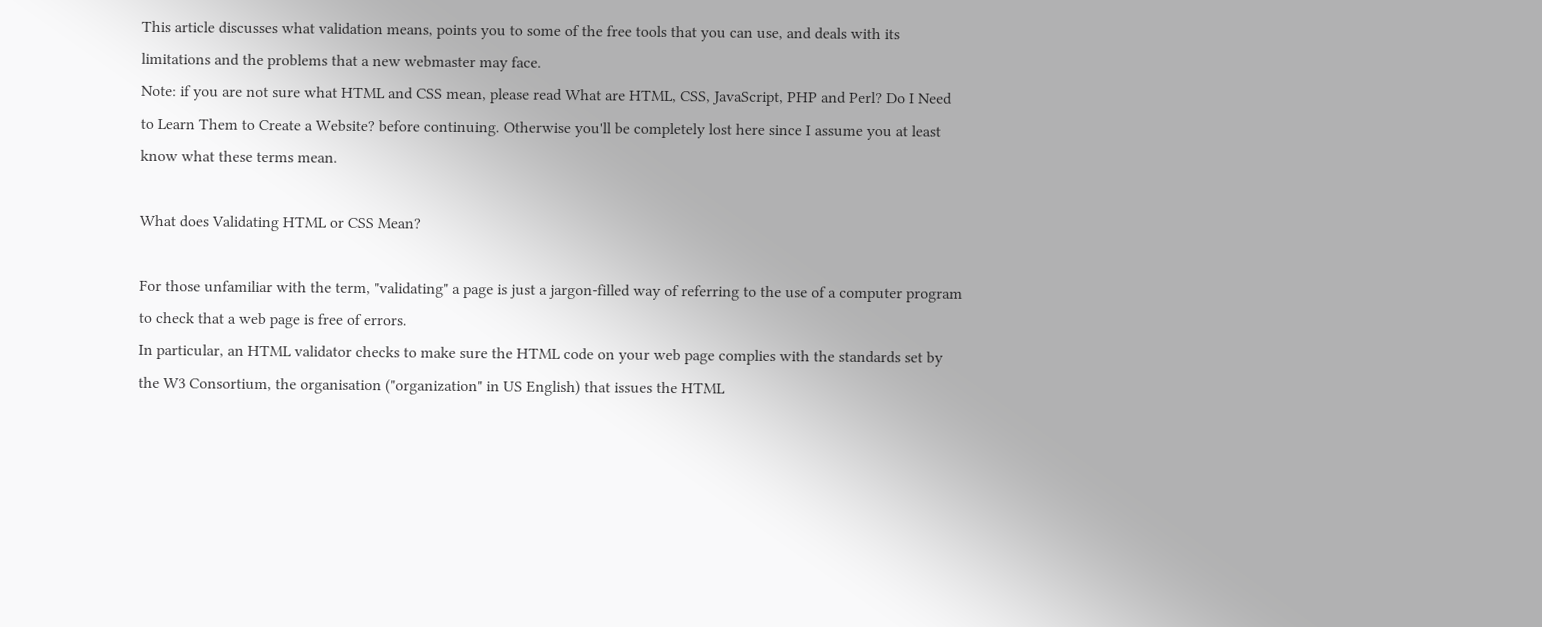This article discusses what validation means, points you to some of the free tools that you can use, and deals with its limitations and the problems that a new webmaster may face.
Note: if you are not sure what HTML and CSS mean, please read What are HTML, CSS, JavaScript, PHP and Perl? Do I Need to Learn Them to Create a Website? before continuing. Otherwise you'll be completely lost here since I assume you at least know what these terms mean.

What does Validating HTML or CSS Mean?

For those unfamiliar with the term, "validating" a page is just a jargon-filled way of referring to the use of a computer program to check that a web page is free of errors.
In particular, an HTML validator checks to make sure the HTML code on your web page complies with the standards set by the W3 Consortium, the organisation ("organization" in US English) that issues the HTML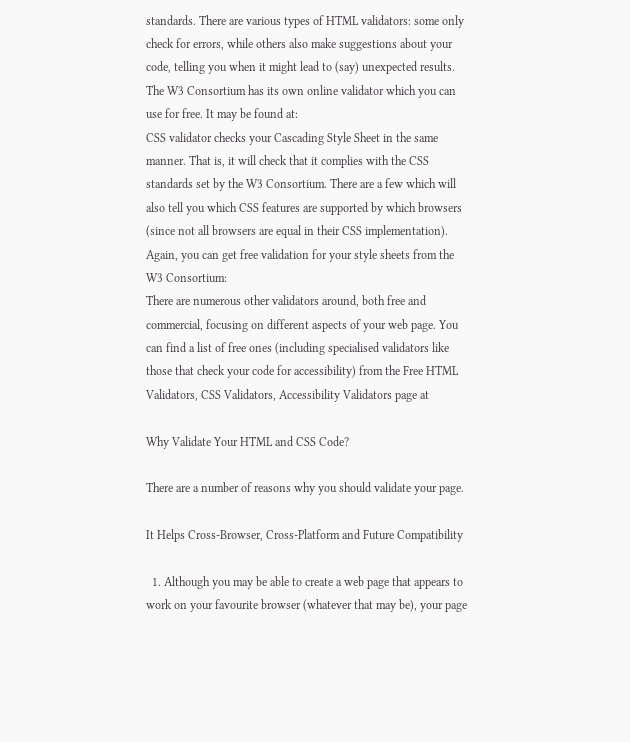standards. There are various types of HTML validators: some only check for errors, while others also make suggestions about your code, telling you when it might lead to (say) unexpected results.
The W3 Consortium has its own online validator which you can use for free. It may be found at:
CSS validator checks your Cascading Style Sheet in the same manner. That is, it will check that it complies with the CSS standards set by the W3 Consortium. There are a few which will also tell you which CSS features are supported by which browsers (since not all browsers are equal in their CSS implementation).
Again, you can get free validation for your style sheets from the W3 Consortium:
There are numerous other validators around, both free and commercial, focusing on different aspects of your web page. You can find a list of free ones (including specialised validators like those that check your code for accessibility) from the Free HTML Validators, CSS Validators, Accessibility Validators page at

Why Validate Your HTML and CSS Code?

There are a number of reasons why you should validate your page.

It Helps Cross-Browser, Cross-Platform and Future Compatibility

  1. Although you may be able to create a web page that appears to work on your favourite browser (whatever that may be), your page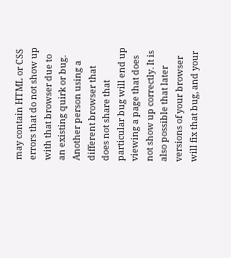may contain HTML or CSS errors that do not show up with that browser due to an existing quirk or bug. Another person using a different browser that does not share that particular bug will end up viewing a page that does not show up correctly. It is also possible that later versions of your browser will fix that bug, and your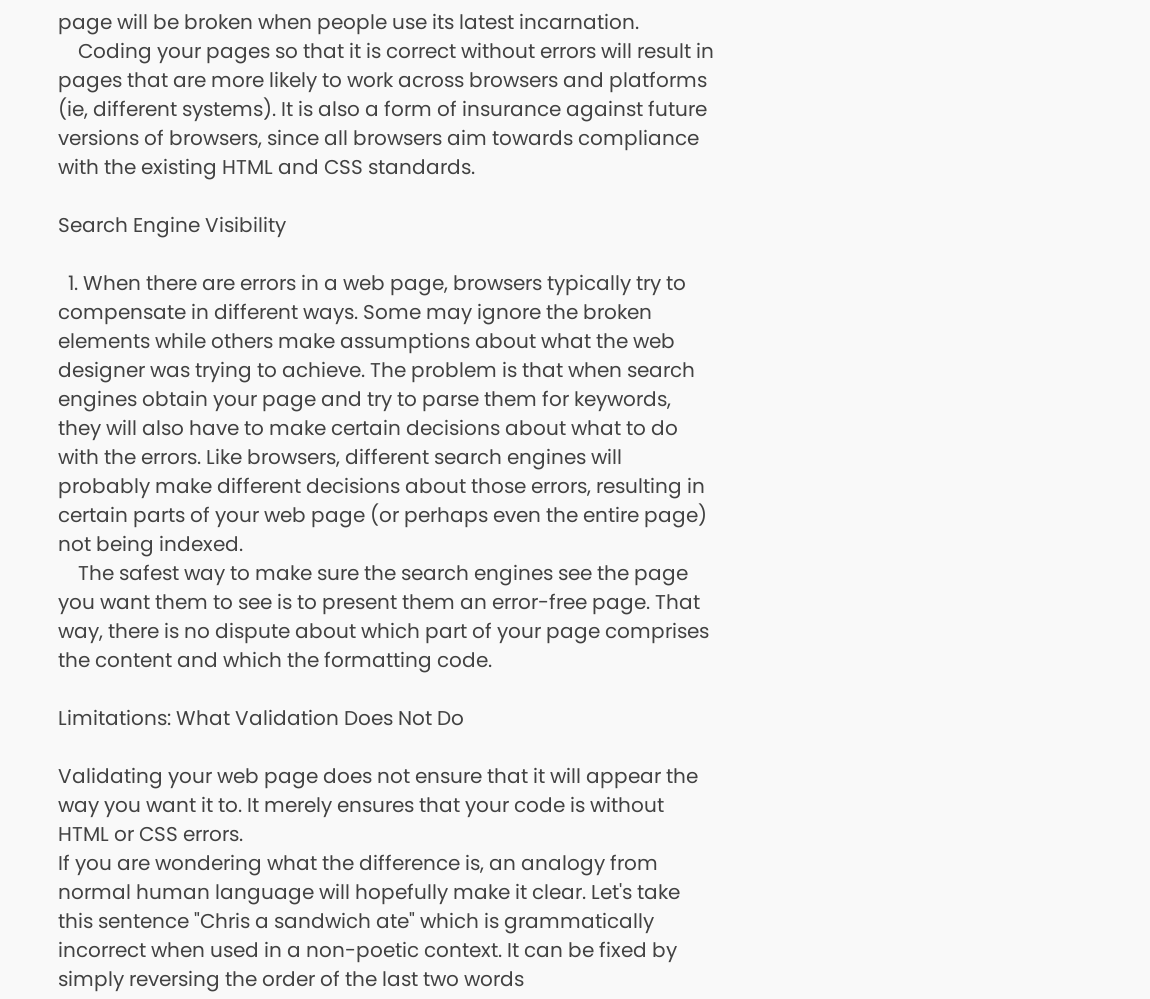page will be broken when people use its latest incarnation.
    Coding your pages so that it is correct without errors will result in pages that are more likely to work across browsers and platforms (ie, different systems). It is also a form of insurance against future versions of browsers, since all browsers aim towards compliance with the existing HTML and CSS standards.

Search Engine Visibility

  1. When there are errors in a web page, browsers typically try to compensate in different ways. Some may ignore the broken elements while others make assumptions about what the web designer was trying to achieve. The problem is that when search engines obtain your page and try to parse them for keywords, they will also have to make certain decisions about what to do with the errors. Like browsers, different search engines will probably make different decisions about those errors, resulting in certain parts of your web page (or perhaps even the entire page) not being indexed.
    The safest way to make sure the search engines see the page you want them to see is to present them an error-free page. That way, there is no dispute about which part of your page comprises the content and which the formatting code.

Limitations: What Validation Does Not Do

Validating your web page does not ensure that it will appear the way you want it to. It merely ensures that your code is without HTML or CSS errors.
If you are wondering what the difference is, an analogy from normal human language will hopefully make it clear. Let's take this sentence "Chris a sandwich ate" which is grammatically incorrect when used in a non-poetic context. It can be fixed by simply reversing the order of the last two words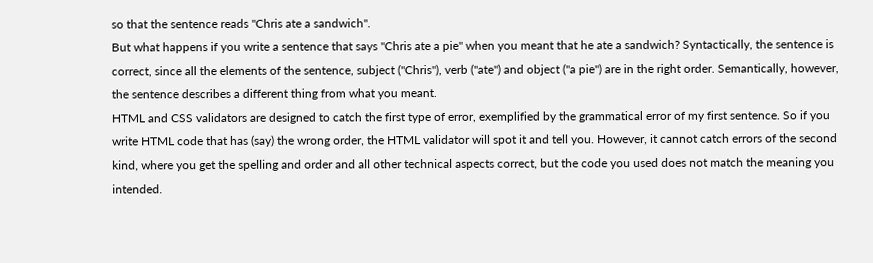so that the sentence reads "Chris ate a sandwich".
But what happens if you write a sentence that says "Chris ate a pie" when you meant that he ate a sandwich? Syntactically, the sentence is correct, since all the elements of the sentence, subject ("Chris"), verb ("ate") and object ("a pie") are in the right order. Semantically, however, the sentence describes a different thing from what you meant.
HTML and CSS validators are designed to catch the first type of error, exemplified by the grammatical error of my first sentence. So if you write HTML code that has (say) the wrong order, the HTML validator will spot it and tell you. However, it cannot catch errors of the second kind, where you get the spelling and order and all other technical aspects correct, but the code you used does not match the meaning you intended.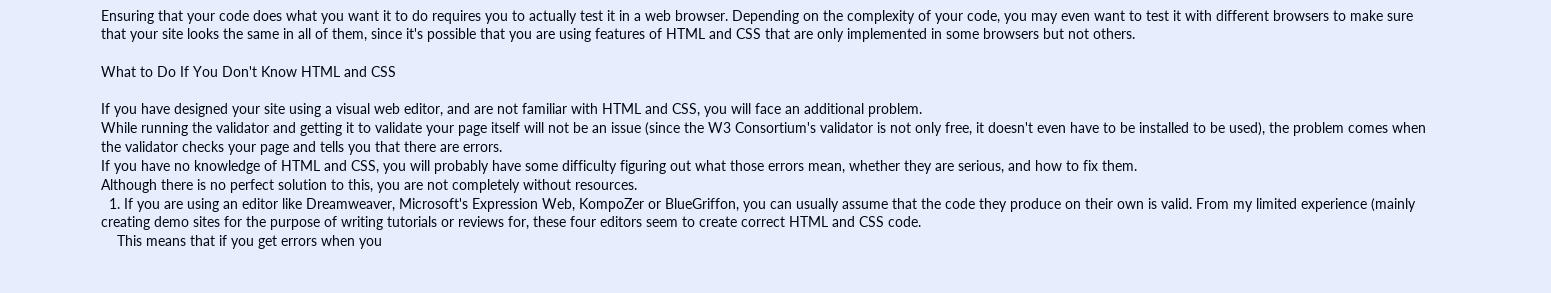Ensuring that your code does what you want it to do requires you to actually test it in a web browser. Depending on the complexity of your code, you may even want to test it with different browsers to make sure that your site looks the same in all of them, since it's possible that you are using features of HTML and CSS that are only implemented in some browsers but not others.

What to Do If You Don't Know HTML and CSS

If you have designed your site using a visual web editor, and are not familiar with HTML and CSS, you will face an additional problem.
While running the validator and getting it to validate your page itself will not be an issue (since the W3 Consortium's validator is not only free, it doesn't even have to be installed to be used), the problem comes when the validator checks your page and tells you that there are errors.
If you have no knowledge of HTML and CSS, you will probably have some difficulty figuring out what those errors mean, whether they are serious, and how to fix them.
Although there is no perfect solution to this, you are not completely without resources.
  1. If you are using an editor like Dreamweaver, Microsoft's Expression Web, KompoZer or BlueGriffon, you can usually assume that the code they produce on their own is valid. From my limited experience (mainly creating demo sites for the purpose of writing tutorials or reviews for, these four editors seem to create correct HTML and CSS code.
    This means that if you get errors when you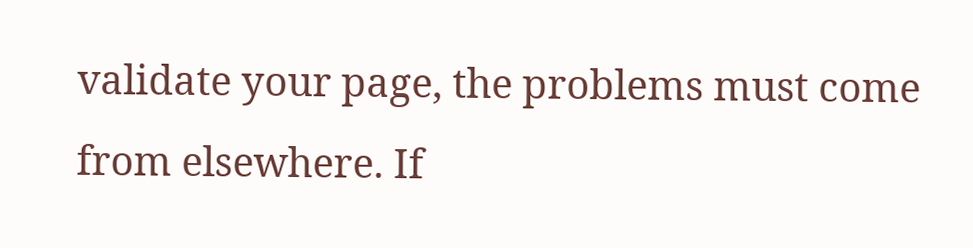validate your page, the problems must come from elsewhere. If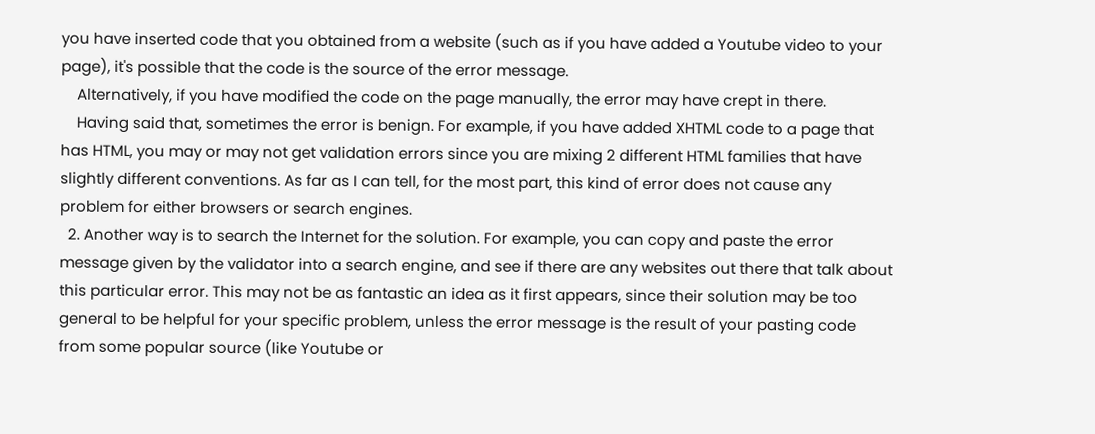you have inserted code that you obtained from a website (such as if you have added a Youtube video to your page), it's possible that the code is the source of the error message.
    Alternatively, if you have modified the code on the page manually, the error may have crept in there.
    Having said that, sometimes the error is benign. For example, if you have added XHTML code to a page that has HTML, you may or may not get validation errors since you are mixing 2 different HTML families that have slightly different conventions. As far as I can tell, for the most part, this kind of error does not cause any problem for either browsers or search engines.
  2. Another way is to search the Internet for the solution. For example, you can copy and paste the error message given by the validator into a search engine, and see if there are any websites out there that talk about this particular error. This may not be as fantastic an idea as it first appears, since their solution may be too general to be helpful for your specific problem, unless the error message is the result of your pasting code from some popular source (like Youtube or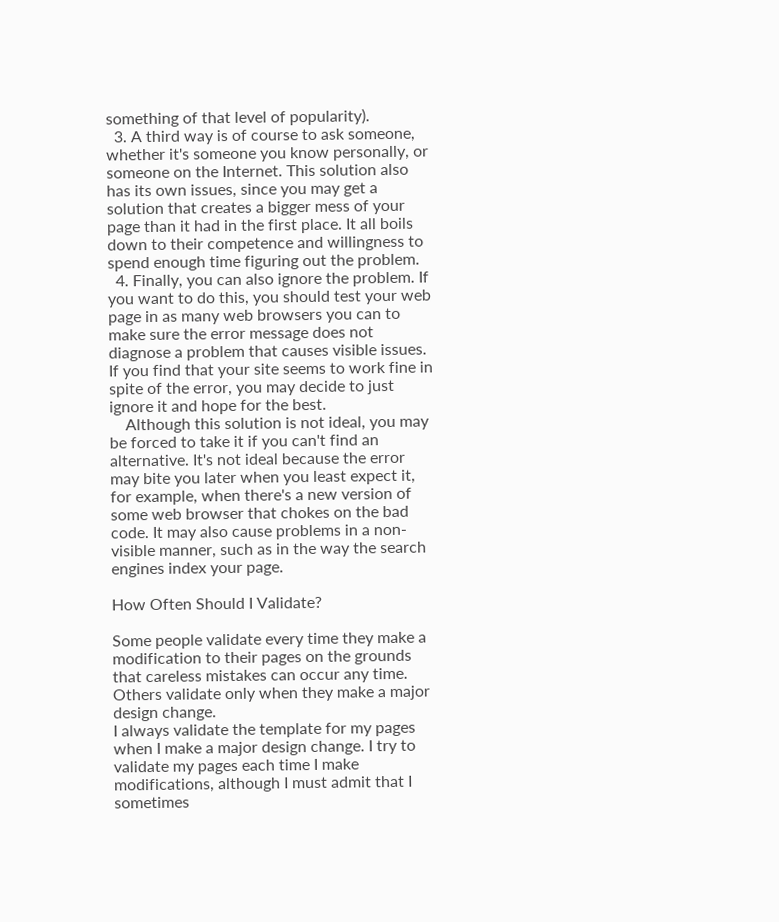something of that level of popularity).
  3. A third way is of course to ask someone, whether it's someone you know personally, or someone on the Internet. This solution also has its own issues, since you may get a solution that creates a bigger mess of your page than it had in the first place. It all boils down to their competence and willingness to spend enough time figuring out the problem.
  4. Finally, you can also ignore the problem. If you want to do this, you should test your web page in as many web browsers you can to make sure the error message does not diagnose a problem that causes visible issues. If you find that your site seems to work fine in spite of the error, you may decide to just ignore it and hope for the best.
    Although this solution is not ideal, you may be forced to take it if you can't find an alternative. It's not ideal because the error may bite you later when you least expect it, for example, when there's a new version of some web browser that chokes on the bad code. It may also cause problems in a non-visible manner, such as in the way the search engines index your page.

How Often Should I Validate?

Some people validate every time they make a modification to their pages on the grounds that careless mistakes can occur any time. Others validate only when they make a major design change.
I always validate the template for my pages when I make a major design change. I try to validate my pages each time I make modifications, although I must admit that I sometimes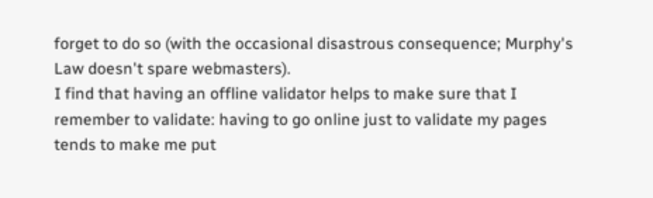forget to do so (with the occasional disastrous consequence; Murphy's Law doesn't spare webmasters).
I find that having an offline validator helps to make sure that I remember to validate: having to go online just to validate my pages tends to make me put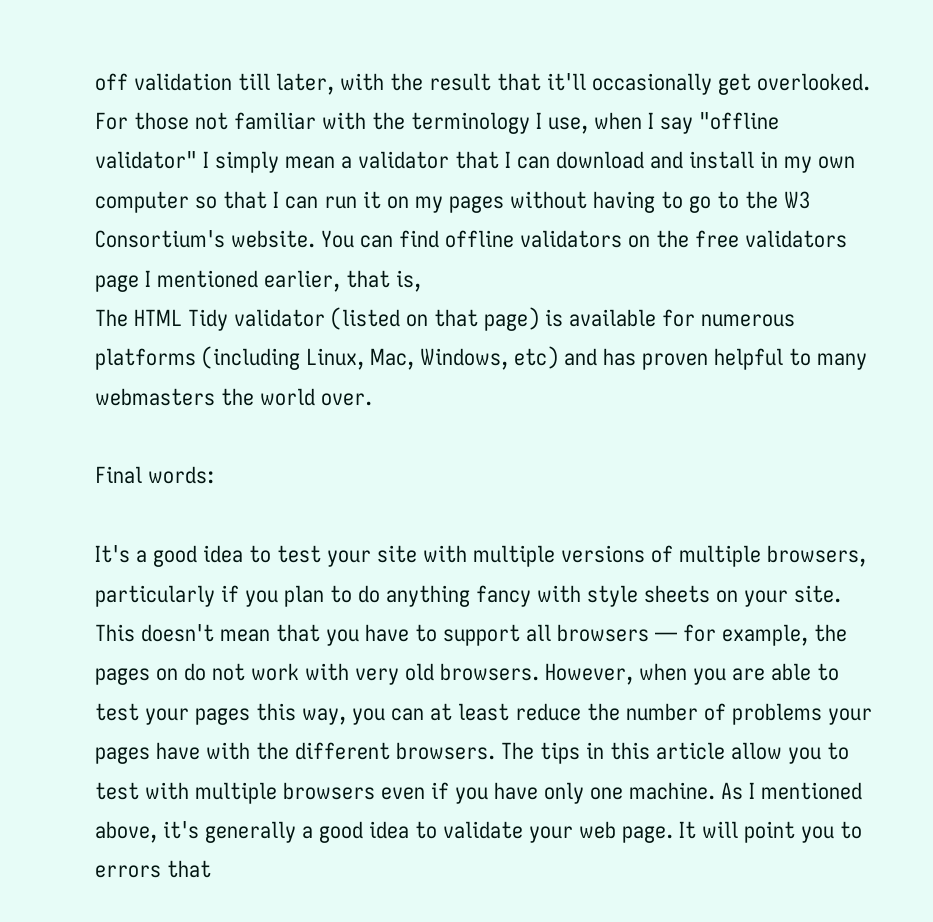off validation till later, with the result that it'll occasionally get overlooked. For those not familiar with the terminology I use, when I say "offline validator" I simply mean a validator that I can download and install in my own computer so that I can run it on my pages without having to go to the W3 Consortium's website. You can find offline validators on the free validators page I mentioned earlier, that is,
The HTML Tidy validator (listed on that page) is available for numerous platforms (including Linux, Mac, Windows, etc) and has proven helpful to many webmasters the world over.

Final words:

It's a good idea to test your site with multiple versions of multiple browsers, particularly if you plan to do anything fancy with style sheets on your site. This doesn't mean that you have to support all browsers — for example, the pages on do not work with very old browsers. However, when you are able to test your pages this way, you can at least reduce the number of problems your pages have with the different browsers. The tips in this article allow you to test with multiple browsers even if you have only one machine. As I mentioned above, it's generally a good idea to validate your web page. It will point you to errors that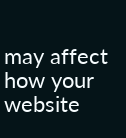may affect how your website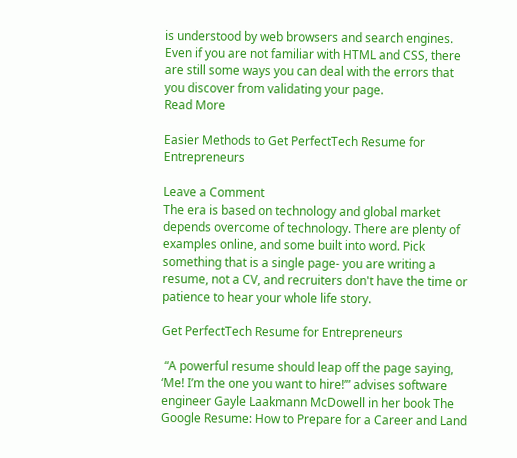is understood by web browsers and search engines. Even if you are not familiar with HTML and CSS, there are still some ways you can deal with the errors that you discover from validating your page.
Read More

Easier Methods to Get PerfectTech Resume for Entrepreneurs

Leave a Comment
The era is based on technology and global market depends overcome of technology. There are plenty of examples online, and some built into word. Pick something that is a single page- you are writing a resume, not a CV, and recruiters don't have the time or patience to hear your whole life story.

Get PerfectTech Resume for Entrepreneurs

 “A powerful resume should leap off the page saying, ‘Me! I’m the one you want to hire!’” advises software engineer Gayle Laakmann McDowell in her book The Google Resume: How to Prepare for a Career and Land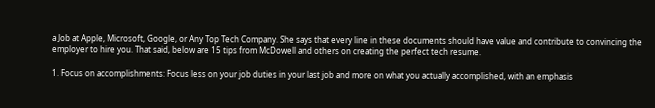a Job at Apple, Microsoft, Google, or Any Top Tech Company. She says that every line in these documents should have value and contribute to convincing the employer to hire you. That said, below are 15 tips from McDowell and others on creating the perfect tech resume.

1. Focus on accomplishments: Focus less on your job duties in your last job and more on what you actually accomplished, with an emphasis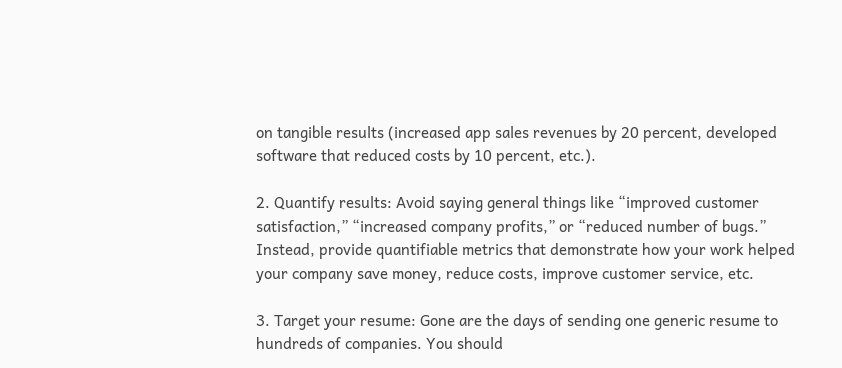on tangible results (increased app sales revenues by 20 percent, developed software that reduced costs by 10 percent, etc.).

2. Quantify results: Avoid saying general things like “improved customer satisfaction,” “increased company profits,” or “reduced number of bugs.” Instead, provide quantifiable metrics that demonstrate how your work helped your company save money, reduce costs, improve customer service, etc.

3. Target your resume: Gone are the days of sending one generic resume to hundreds of companies. You should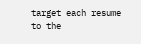target each resume to the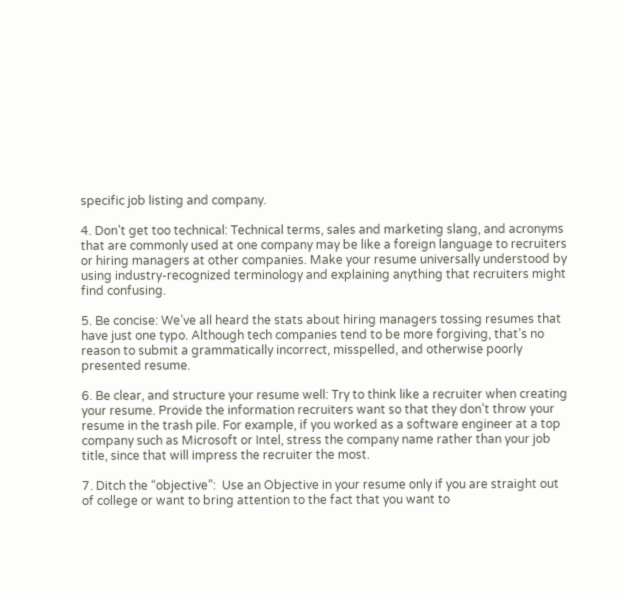specific job listing and company.

4. Don’t get too technical: Technical terms, sales and marketing slang, and acronyms that are commonly used at one company may be like a foreign language to recruiters or hiring managers at other companies. Make your resume universally understood by using industry-recognized terminology and explaining anything that recruiters might find confusing.

5. Be concise: We’ve all heard the stats about hiring managers tossing resumes that have just one typo. Although tech companies tend to be more forgiving, that’s no reason to submit a grammatically incorrect, misspelled, and otherwise poorly presented resume.

6. Be clear, and structure your resume well: Try to think like a recruiter when creating your resume. Provide the information recruiters want so that they don’t throw your resume in the trash pile. For example, if you worked as a software engineer at a top company such as Microsoft or Intel, stress the company name rather than your job title, since that will impress the recruiter the most.

7. Ditch the “objective”:  Use an Objective in your resume only if you are straight out of college or want to bring attention to the fact that you want to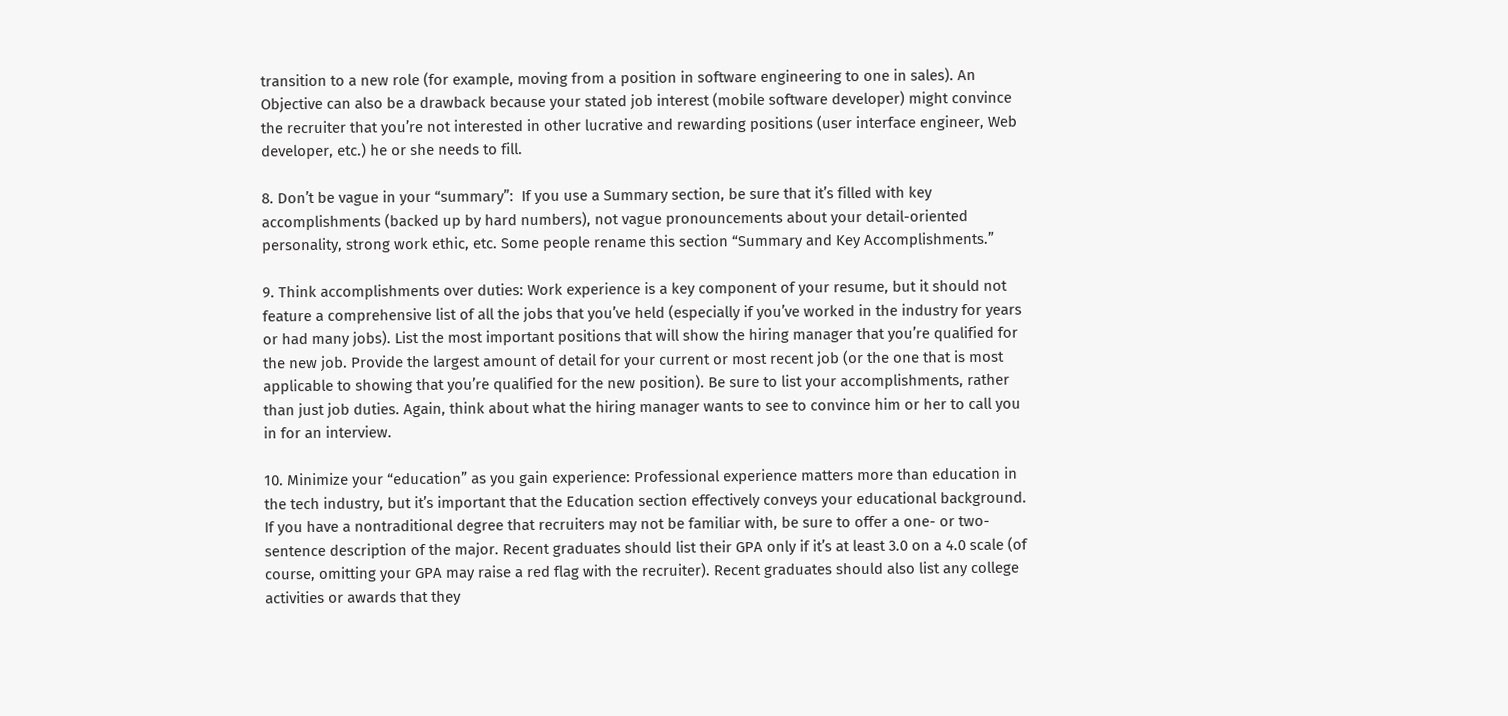transition to a new role (for example, moving from a position in software engineering to one in sales). An Objective can also be a drawback because your stated job interest (mobile software developer) might convince the recruiter that you’re not interested in other lucrative and rewarding positions (user interface engineer, Web developer, etc.) he or she needs to fill.

8. Don’t be vague in your “summary”:  If you use a Summary section, be sure that it’s filled with key accomplishments (backed up by hard numbers), not vague pronouncements about your detail-oriented personality, strong work ethic, etc. Some people rename this section “Summary and Key Accomplishments.”

9. Think accomplishments over duties: Work experience is a key component of your resume, but it should not feature a comprehensive list of all the jobs that you’ve held (especially if you’ve worked in the industry for years or had many jobs). List the most important positions that will show the hiring manager that you’re qualified for the new job. Provide the largest amount of detail for your current or most recent job (or the one that is most applicable to showing that you’re qualified for the new position). Be sure to list your accomplishments, rather than just job duties. Again, think about what the hiring manager wants to see to convince him or her to call you in for an interview.

10. Minimize your “education” as you gain experience: Professional experience matters more than education in the tech industry, but it’s important that the Education section effectively conveys your educational background. If you have a nontraditional degree that recruiters may not be familiar with, be sure to offer a one- or two-sentence description of the major. Recent graduates should list their GPA only if it’s at least 3.0 on a 4.0 scale (of course, omitting your GPA may raise a red flag with the recruiter). Recent graduates should also list any college activities or awards that they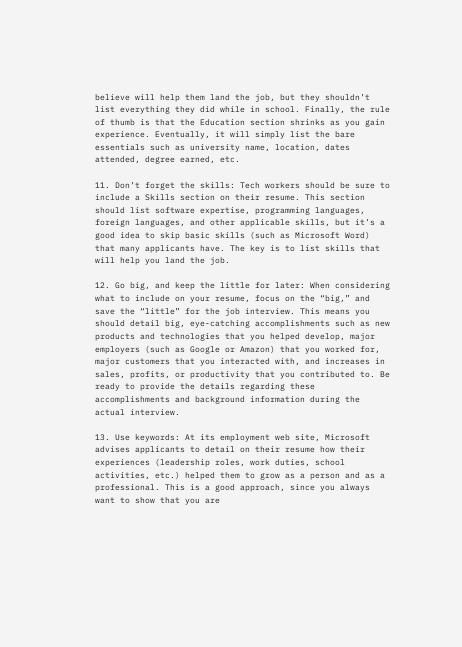believe will help them land the job, but they shouldn’t list everything they did while in school. Finally, the rule of thumb is that the Education section shrinks as you gain experience. Eventually, it will simply list the bare essentials such as university name, location, dates attended, degree earned, etc.

11. Don’t forget the skills: Tech workers should be sure to include a Skills section on their resume. This section should list software expertise, programming languages, foreign languages, and other applicable skills, but it’s a good idea to skip basic skills (such as Microsoft Word) that many applicants have. The key is to list skills that will help you land the job.

12. Go big, and keep the little for later: When considering what to include on your resume, focus on the “big,” and save the “little” for the job interview. This means you should detail big, eye-catching accomplishments such as new products and technologies that you helped develop, major employers (such as Google or Amazon) that you worked for, major customers that you interacted with, and increases in sales, profits, or productivity that you contributed to. Be ready to provide the details regarding these accomplishments and background information during the actual interview.

13. Use keywords: At its employment web site, Microsoft advises applicants to detail on their resume how their experiences (leadership roles, work duties, school activities, etc.) helped them to grow as a person and as a professional. This is a good approach, since you always want to show that you are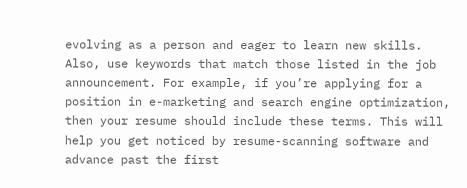evolving as a person and eager to learn new skills. Also, use keywords that match those listed in the job announcement. For example, if you’re applying for a position in e-marketing and search engine optimization, then your resume should include these terms. This will help you get noticed by resume-scanning software and advance past the first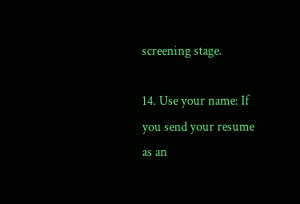screening stage.

14. Use your name: If you send your resume as an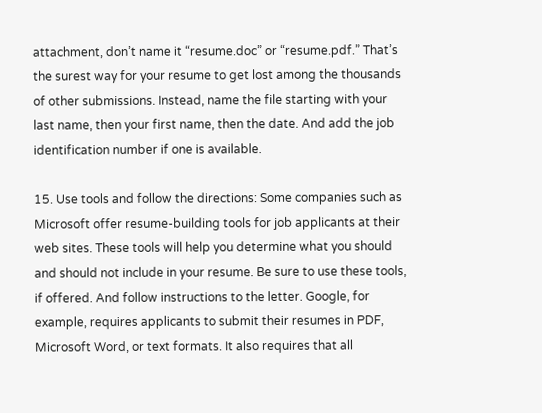attachment, don’t name it “resume.doc” or “resume.pdf.” That’s the surest way for your resume to get lost among the thousands of other submissions. Instead, name the file starting with your last name, then your first name, then the date. And add the job identification number if one is available.

15. Use tools and follow the directions: Some companies such as Microsoft offer resume-building tools for job applicants at their web sites. These tools will help you determine what you should and should not include in your resume. Be sure to use these tools, if offered. And follow instructions to the letter. Google, for example, requires applicants to submit their resumes in PDF, Microsoft Word, or text formats. It also requires that all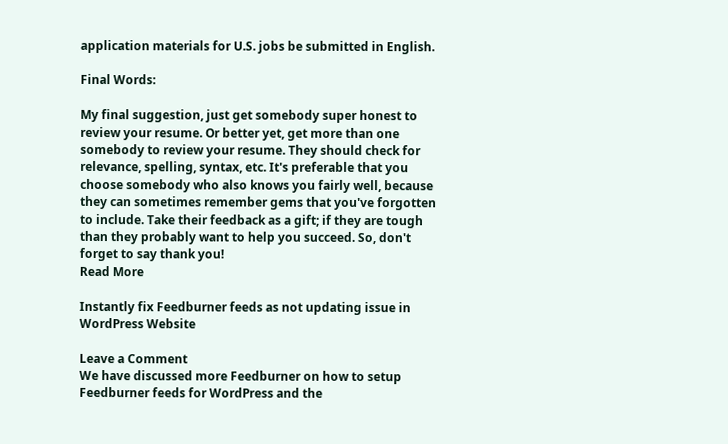application materials for U.S. jobs be submitted in English.

Final Words:

My final suggestion, just get somebody super honest to review your resume. Or better yet, get more than one somebody to review your resume. They should check for relevance, spelling, syntax, etc. It's preferable that you choose somebody who also knows you fairly well, because they can sometimes remember gems that you've forgotten to include. Take their feedback as a gift; if they are tough than they probably want to help you succeed. So, don't forget to say thank you!
Read More

Instantly fix Feedburner feeds as not updating issue in WordPress Website

Leave a Comment
We have discussed more Feedburner on how to setup Feedburner feeds for WordPress and the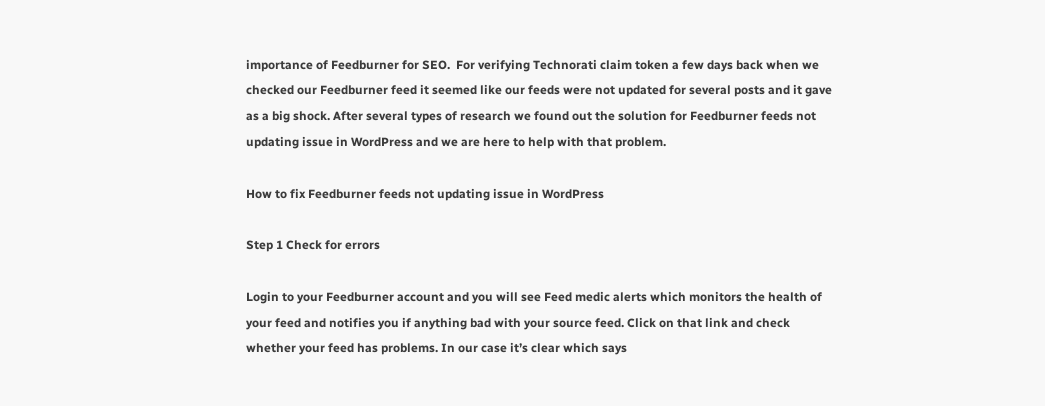importance of Feedburner for SEO.  For verifying Technorati claim token a few days back when we checked our Feedburner feed it seemed like our feeds were not updated for several posts and it gave as a big shock. After several types of research we found out the solution for Feedburner feeds not updating issue in WordPress and we are here to help with that problem.

How to fix Feedburner feeds not updating issue in WordPress

Step 1 Check for errors

Login to your Feedburner account and you will see Feed medic alerts which monitors the health of your feed and notifies you if anything bad with your source feed. Click on that link and check whether your feed has problems. In our case it’s clear which says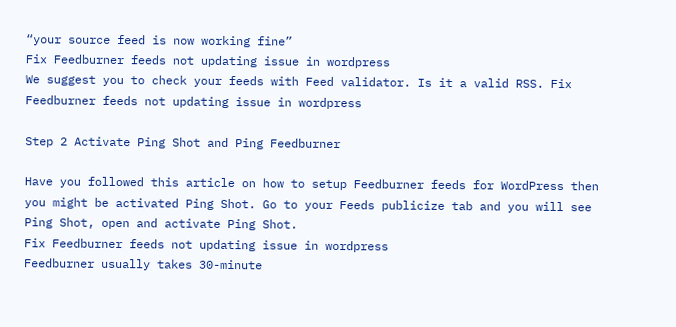“your source feed is now working fine”
Fix Feedburner feeds not updating issue in wordpress
We suggest you to check your feeds with Feed validator. Is it a valid RSS. Fix Feedburner feeds not updating issue in wordpress

Step 2 Activate Ping Shot and Ping Feedburner

Have you followed this article on how to setup Feedburner feeds for WordPress then you might be activated Ping Shot. Go to your Feeds publicize tab and you will see Ping Shot, open and activate Ping Shot.
Fix Feedburner feeds not updating issue in wordpress
Feedburner usually takes 30-minute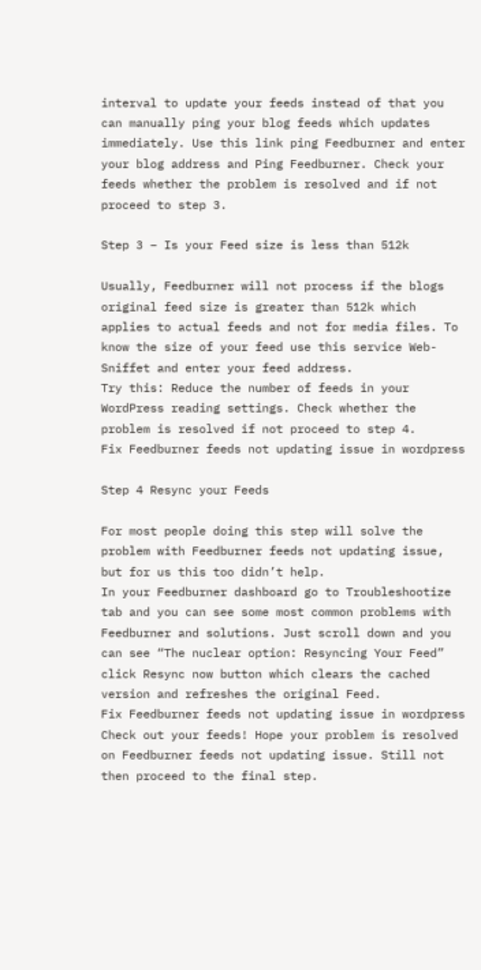interval to update your feeds instead of that you can manually ping your blog feeds which updates immediately. Use this link ping Feedburner and enter your blog address and Ping Feedburner. Check your feeds whether the problem is resolved and if not proceed to step 3.

Step 3 – Is your Feed size is less than 512k

Usually, Feedburner will not process if the blogs original feed size is greater than 512k which applies to actual feeds and not for media files. To know the size of your feed use this service Web-Sniffet and enter your feed address.
Try this: Reduce the number of feeds in your WordPress reading settings. Check whether the problem is resolved if not proceed to step 4.
Fix Feedburner feeds not updating issue in wordpress

Step 4 Resync your Feeds

For most people doing this step will solve the problem with Feedburner feeds not updating issue, but for us this too didn’t help.
In your Feedburner dashboard go to Troubleshootize tab and you can see some most common problems with Feedburner and solutions. Just scroll down and you can see “The nuclear option: Resyncing Your Feed” click Resync now button which clears the cached version and refreshes the original Feed.
Fix Feedburner feeds not updating issue in wordpress
Check out your feeds! Hope your problem is resolved on Feedburner feeds not updating issue. Still not then proceed to the final step.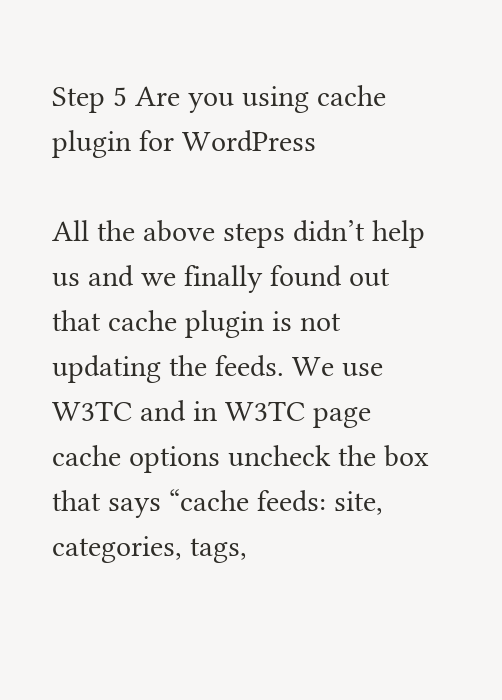Step 5 Are you using cache plugin for WordPress

All the above steps didn’t help us and we finally found out that cache plugin is not updating the feeds. We use W3TC and in W3TC page cache options uncheck the box that says “cache feeds: site, categories, tags,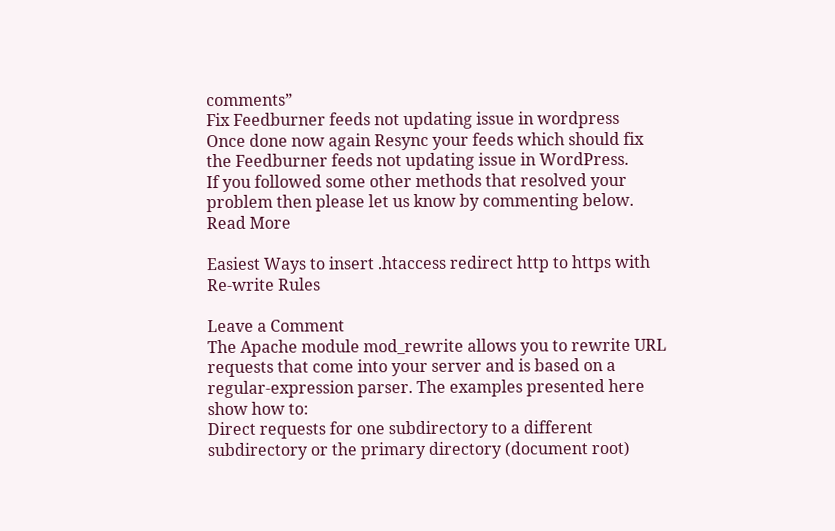comments”
Fix Feedburner feeds not updating issue in wordpress
Once done now again Resync your feeds which should fix the Feedburner feeds not updating issue in WordPress.
If you followed some other methods that resolved your problem then please let us know by commenting below.
Read More

Easiest Ways to insert .htaccess redirect http to https with Re-write Rules

Leave a Comment
The Apache module mod_rewrite allows you to rewrite URL requests that come into your server and is based on a regular-expression parser. The examples presented here show how to:
Direct requests for one subdirectory to a different subdirectory or the primary directory (document root)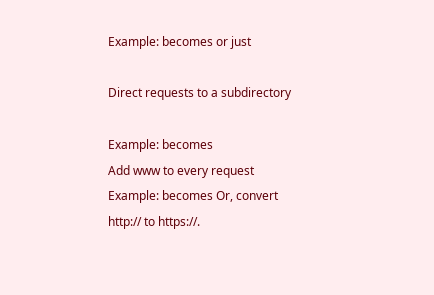Example: becomes or just

Direct requests to a subdirectory

Example: becomes
Add www to every request
Example: becomes Or, convert http:// to https://.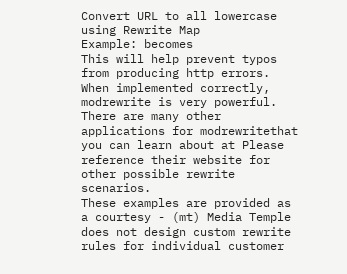Convert URL to all lowercase using Rewrite Map
Example: becomes
This will help prevent typos from producing http errors.
When implemented correctly, modrewrite is very powerful. There are many other applications for modrewritethat you can learn about at Please reference their website for other possible rewrite scenarios.
These examples are provided as a courtesy - (mt) Media Temple does not design custom rewrite rules for individual customer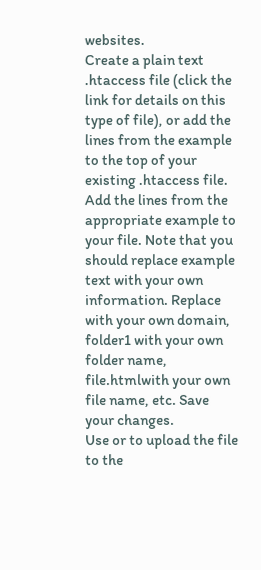websites.
Create a plain text .htaccess file (click the link for details on this type of file), or add the lines from the example to the top of your existing .htaccess file.
Add the lines from the appropriate example to your file. Note that you should replace example text with your own information. Replace with your own domain, folder1 with your own folder name, file.htmlwith your own file name, etc. Save your changes.
Use or to upload the file to the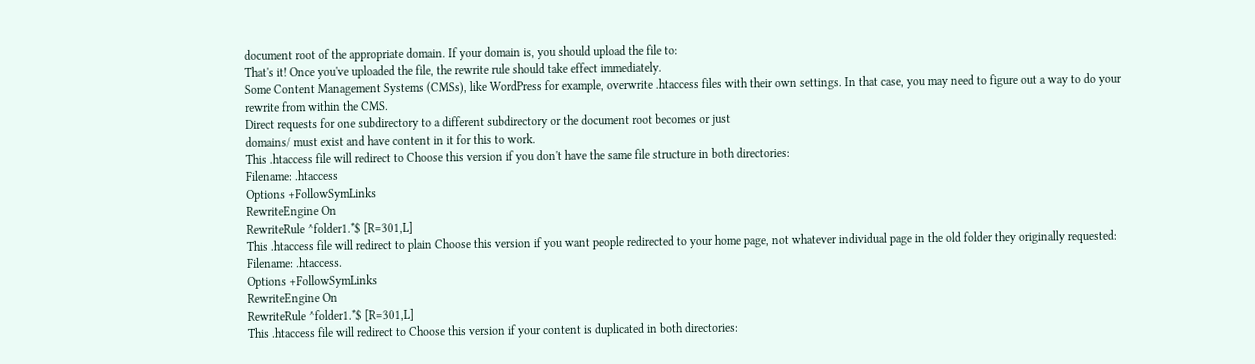document root of the appropriate domain. If your domain is, you should upload the file to:
That's it! Once you've uploaded the file, the rewrite rule should take effect immediately.
Some Content Management Systems (CMSs), like WordPress for example, overwrite .htaccess files with their own settings. In that case, you may need to figure out a way to do your rewrite from within the CMS.
Direct requests for one subdirectory to a different subdirectory or the document root becomes or just
domains/ must exist and have content in it for this to work.
This .htaccess file will redirect to Choose this version if you don't have the same file structure in both directories:
Filename: .htaccess
Options +FollowSymLinks
RewriteEngine On
RewriteRule ^folder1.*$ [R=301,L]
This .htaccess file will redirect to plain Choose this version if you want people redirected to your home page, not whatever individual page in the old folder they originally requested:
Filename: .htaccess.
Options +FollowSymLinks
RewriteEngine On
RewriteRule ^folder1.*$ [R=301,L]
This .htaccess file will redirect to Choose this version if your content is duplicated in both directories: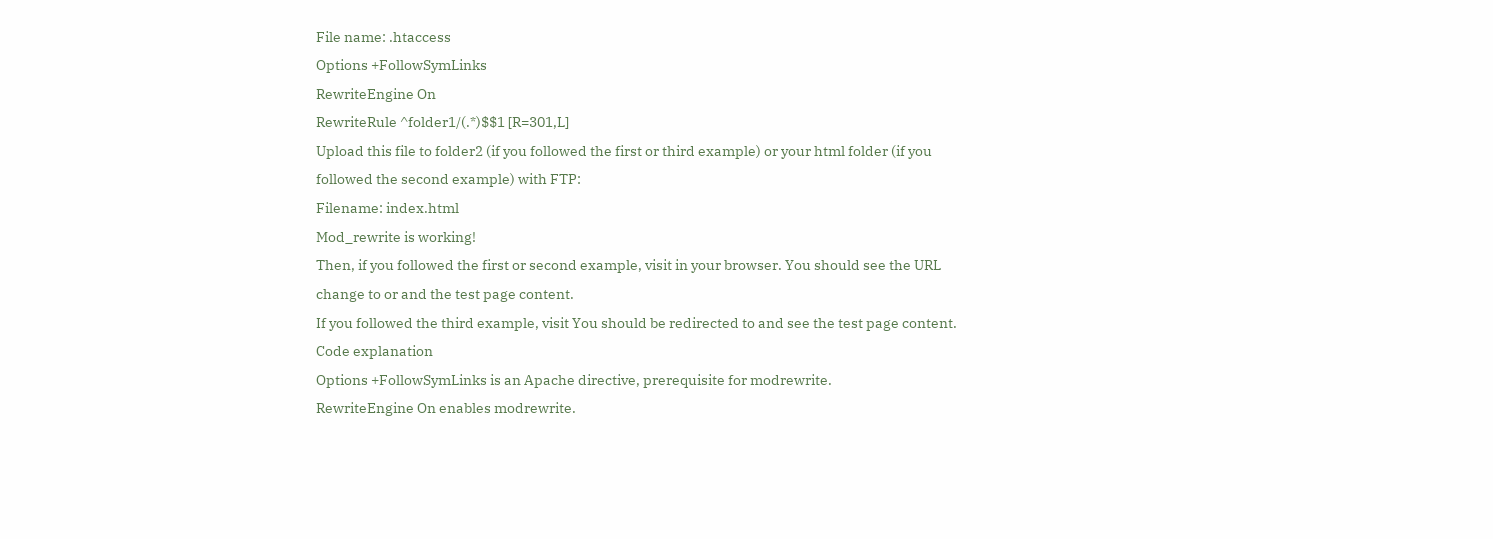File name: .htaccess
Options +FollowSymLinks
RewriteEngine On
RewriteRule ^folder1/(.*)$$1 [R=301,L]
Upload this file to folder2 (if you followed the first or third example) or your html folder (if you followed the second example) with FTP:
Filename: index.html
Mod_rewrite is working!
Then, if you followed the first or second example, visit in your browser. You should see the URL change to or and the test page content.
If you followed the third example, visit You should be redirected to and see the test page content.
Code explanation
Options +FollowSymLinks is an Apache directive, prerequisite for modrewrite.
RewriteEngine On enables modrewrite.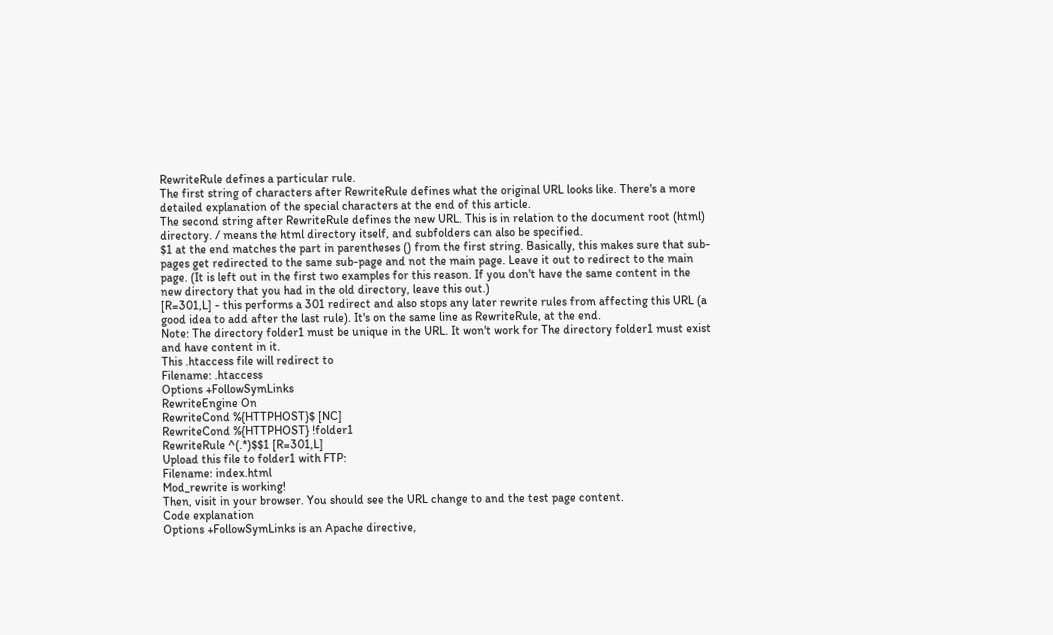RewriteRule defines a particular rule.
The first string of characters after RewriteRule defines what the original URL looks like. There's a more detailed explanation of the special characters at the end of this article.
The second string after RewriteRule defines the new URL. This is in relation to the document root (html) directory. / means the html directory itself, and subfolders can also be specified.
$1 at the end matches the part in parentheses () from the first string. Basically, this makes sure that sub-pages get redirected to the same sub-page and not the main page. Leave it out to redirect to the main page. (It is left out in the first two examples for this reason. If you don't have the same content in the new directory that you had in the old directory, leave this out.)
[R=301,L] - this performs a 301 redirect and also stops any later rewrite rules from affecting this URL (a good idea to add after the last rule). It's on the same line as RewriteRule, at the end.
Note: The directory folder1 must be unique in the URL. It won't work for The directory folder1 must exist and have content in it.
This .htaccess file will redirect to
Filename: .htaccess
Options +FollowSymLinks
RewriteEngine On
RewriteCond %{HTTPHOST}$ [NC]
RewriteCond %{HTTPHOST} !folder1
RewriteRule ^(.*)$$1 [R=301,L]
Upload this file to folder1 with FTP:
Filename: index.html
Mod_rewrite is working!
Then, visit in your browser. You should see the URL change to and the test page content.
Code explanation
Options +FollowSymLinks is an Apache directive,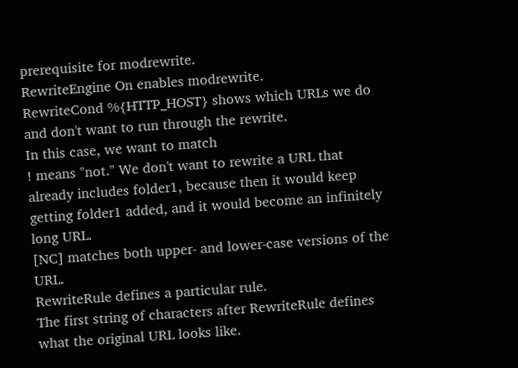prerequisite for modrewrite.
RewriteEngine On enables modrewrite.
RewriteCond %{HTTP_HOST} shows which URLs we do and don't want to run through the rewrite.
In this case, we want to match
! means "not." We don't want to rewrite a URL that already includes folder1, because then it would keep getting folder1 added, and it would become an infinitely long URL.
[NC] matches both upper- and lower-case versions of the URL.
RewriteRule defines a particular rule.
The first string of characters after RewriteRule defines what the original URL looks like.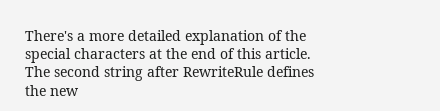There's a more detailed explanation of the special characters at the end of this article.
The second string after RewriteRule defines the new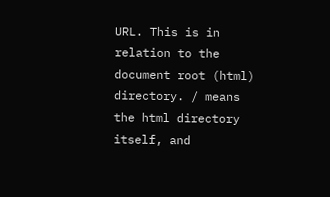URL. This is in relation to the document root (html) directory. / means the html directory itself, and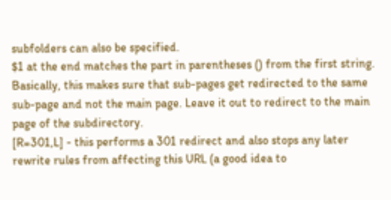subfolders can also be specified.
$1 at the end matches the part in parentheses () from the first string. Basically, this makes sure that sub-pages get redirected to the same sub-page and not the main page. Leave it out to redirect to the main page of the subdirectory.
[R=301,L] - this performs a 301 redirect and also stops any later rewrite rules from affecting this URL (a good idea to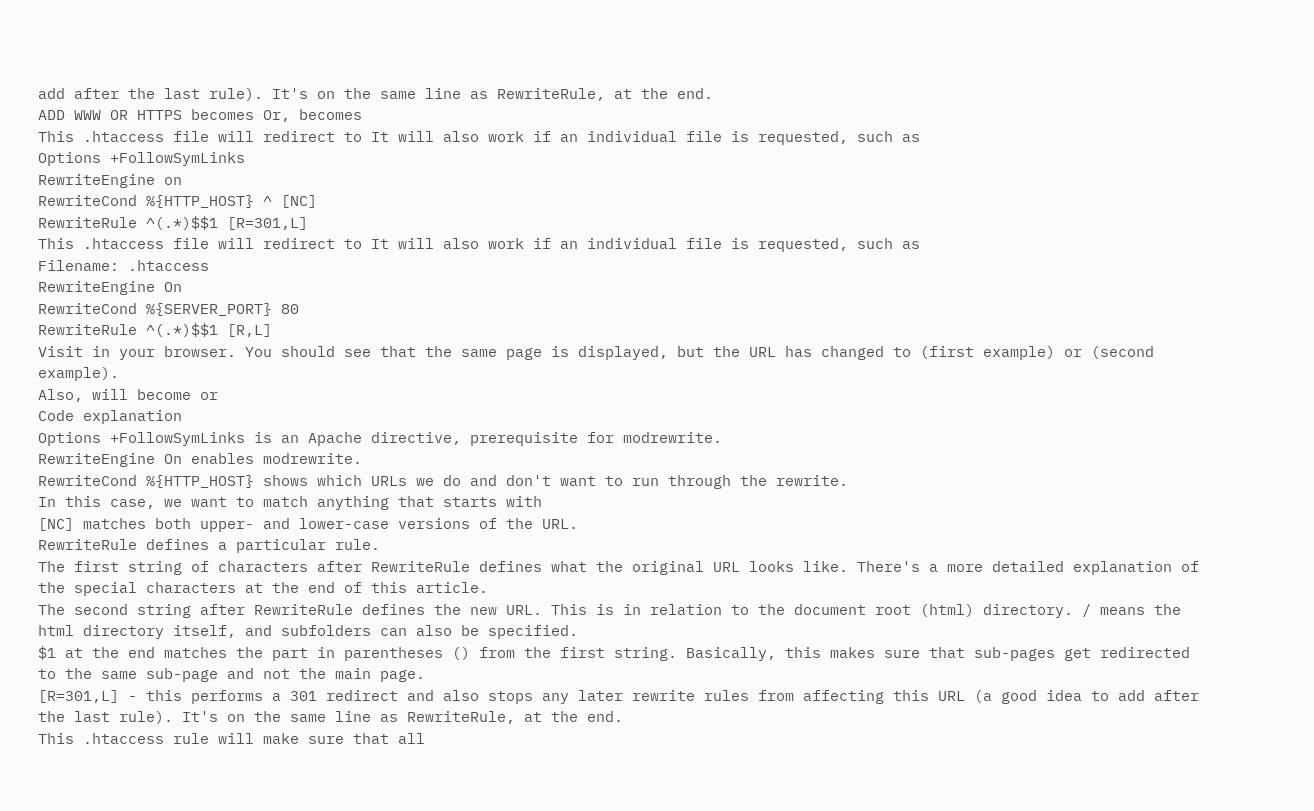add after the last rule). It's on the same line as RewriteRule, at the end.
ADD WWW OR HTTPS becomes Or, becomes
This .htaccess file will redirect to It will also work if an individual file is requested, such as
Options +FollowSymLinks
RewriteEngine on
RewriteCond %{HTTP_HOST} ^ [NC]
RewriteRule ^(.*)$$1 [R=301,L]
This .htaccess file will redirect to It will also work if an individual file is requested, such as
Filename: .htaccess
RewriteEngine On
RewriteCond %{SERVER_PORT} 80
RewriteRule ^(.*)$$1 [R,L]
Visit in your browser. You should see that the same page is displayed, but the URL has changed to (first example) or (second example).
Also, will become or
Code explanation
Options +FollowSymLinks is an Apache directive, prerequisite for modrewrite.
RewriteEngine On enables modrewrite.
RewriteCond %{HTTP_HOST} shows which URLs we do and don't want to run through the rewrite.
In this case, we want to match anything that starts with
[NC] matches both upper- and lower-case versions of the URL.
RewriteRule defines a particular rule.
The first string of characters after RewriteRule defines what the original URL looks like. There's a more detailed explanation of the special characters at the end of this article.
The second string after RewriteRule defines the new URL. This is in relation to the document root (html) directory. / means the html directory itself, and subfolders can also be specified.
$1 at the end matches the part in parentheses () from the first string. Basically, this makes sure that sub-pages get redirected to the same sub-page and not the main page.
[R=301,L] - this performs a 301 redirect and also stops any later rewrite rules from affecting this URL (a good idea to add after the last rule). It's on the same line as RewriteRule, at the end.
This .htaccess rule will make sure that all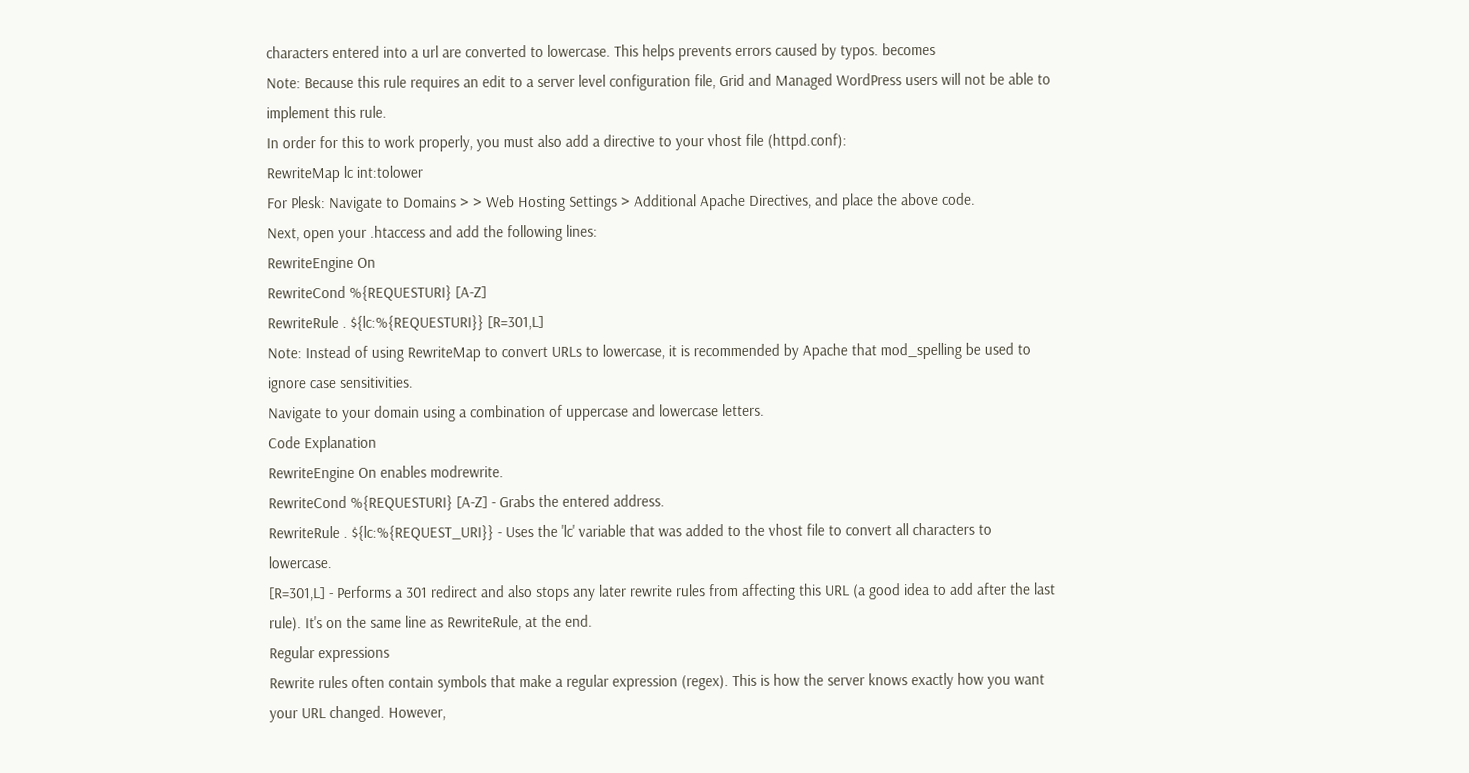characters entered into a url are converted to lowercase. This helps prevents errors caused by typos. becomes
Note: Because this rule requires an edit to a server level configuration file, Grid and Managed WordPress users will not be able to implement this rule.
In order for this to work properly, you must also add a directive to your vhost file (httpd.conf):
RewriteMap lc int:tolower
For Plesk: Navigate to Domains > > Web Hosting Settings > Additional Apache Directives, and place the above code.
Next, open your .htaccess and add the following lines:
RewriteEngine On
RewriteCond %{REQUESTURI} [A-Z]
RewriteRule . ${lc:%{REQUESTURI}} [R=301,L]
Note: Instead of using RewriteMap to convert URLs to lowercase, it is recommended by Apache that mod_spelling be used to ignore case sensitivities.
Navigate to your domain using a combination of uppercase and lowercase letters.
Code Explanation
RewriteEngine On enables modrewrite.
RewriteCond %{REQUESTURI} [A-Z] - Grabs the entered address.
RewriteRule . ${lc:%{REQUEST_URI}} - Uses the 'lc' variable that was added to the vhost file to convert all characters to lowercase.
[R=301,L] - Performs a 301 redirect and also stops any later rewrite rules from affecting this URL (a good idea to add after the last rule). It's on the same line as RewriteRule, at the end.
Regular expressions
Rewrite rules often contain symbols that make a regular expression (regex). This is how the server knows exactly how you want your URL changed. However,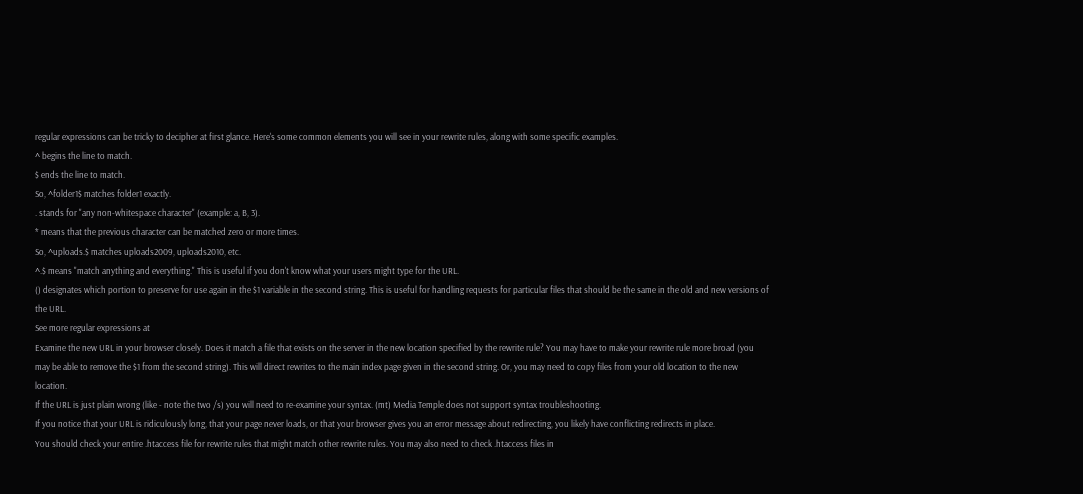regular expressions can be tricky to decipher at first glance. Here's some common elements you will see in your rewrite rules, along with some specific examples.
^ begins the line to match.
$ ends the line to match.
So, ^folder1$ matches folder1 exactly.
. stands for "any non-whitespace character" (example: a, B, 3).
* means that the previous character can be matched zero or more times.
So, ^uploads.$ matches uploads2009, uploads2010, etc.
^.$ means "match anything and everything." This is useful if you don't know what your users might type for the URL.
() designates which portion to preserve for use again in the $1 variable in the second string. This is useful for handling requests for particular files that should be the same in the old and new versions of the URL.
See more regular expressions at
Examine the new URL in your browser closely. Does it match a file that exists on the server in the new location specified by the rewrite rule? You may have to make your rewrite rule more broad (you may be able to remove the $1 from the second string). This will direct rewrites to the main index page given in the second string. Or, you may need to copy files from your old location to the new location.
If the URL is just plain wrong (like - note the two /s) you will need to re-examine your syntax. (mt) Media Temple does not support syntax troubleshooting.
If you notice that your URL is ridiculously long, that your page never loads, or that your browser gives you an error message about redirecting, you likely have conflicting redirects in place.
You should check your entire .htaccess file for rewrite rules that might match other rewrite rules. You may also need to check .htaccess files in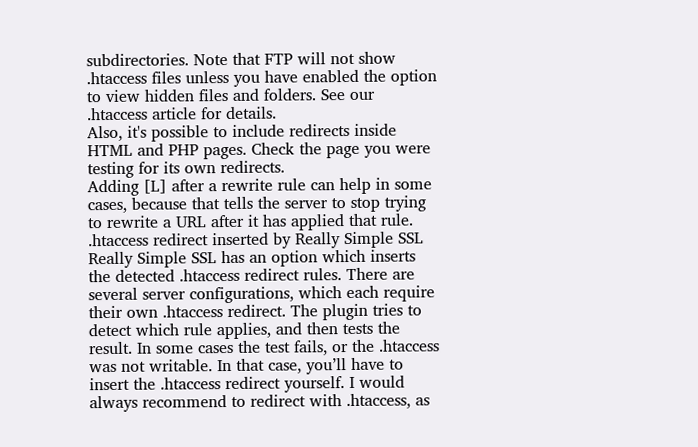subdirectories. Note that FTP will not show .htaccess files unless you have enabled the option to view hidden files and folders. See our .htaccess article for details.
Also, it's possible to include redirects inside HTML and PHP pages. Check the page you were testing for its own redirects.
Adding [L] after a rewrite rule can help in some cases, because that tells the server to stop trying to rewrite a URL after it has applied that rule.
.htaccess redirect inserted by Really Simple SSL
Really Simple SSL has an option which inserts the detected .htaccess redirect rules. There are several server configurations, which each require their own .htaccess redirect. The plugin tries to detect which rule applies, and then tests the result. In some cases the test fails, or the .htaccess was not writable. In that case, you’ll have to insert the .htaccess redirect yourself. I would always recommend to redirect with .htaccess, as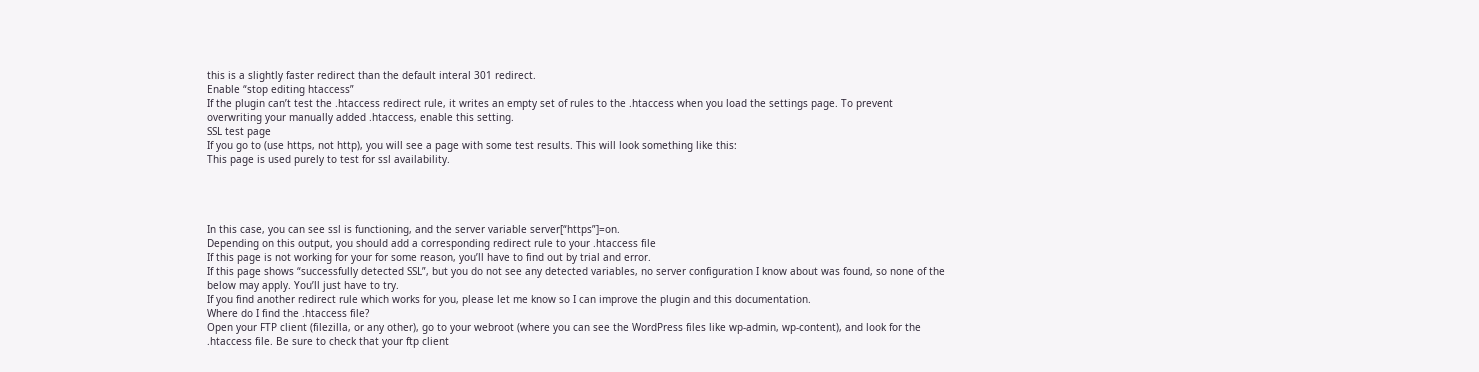this is a slightly faster redirect than the default interal 301 redirect.
Enable “stop editing htaccess”
If the plugin can’t test the .htaccess redirect rule, it writes an empty set of rules to the .htaccess when you load the settings page. To prevent overwriting your manually added .htaccess, enable this setting.
SSL test page
If you go to (use https, not http), you will see a page with some test results. This will look something like this:
This page is used purely to test for ssl availability.




In this case, you can see ssl is functioning, and the server variable server[“https”]=on.
Depending on this output, you should add a corresponding redirect rule to your .htaccess file
If this page is not working for your for some reason, you’ll have to find out by trial and error.
If this page shows “successfully detected SSL”, but you do not see any detected variables, no server configuration I know about was found, so none of the below may apply. You’ll just have to try.
If you find another redirect rule which works for you, please let me know so I can improve the plugin and this documentation.
Where do I find the .htaccess file?
Open your FTP client (filezilla, or any other), go to your webroot (where you can see the WordPress files like wp-admin, wp-content), and look for the .htaccess file. Be sure to check that your ftp client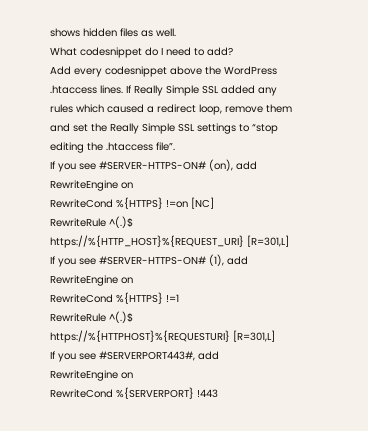shows hidden files as well.
What codesnippet do I need to add?
Add every codesnippet above the WordPress .htaccess lines. If Really Simple SSL added any rules which caused a redirect loop, remove them and set the Really Simple SSL settings to “stop editing the .htaccess file”.
If you see #SERVER-HTTPS-ON# (on), add
RewriteEngine on
RewriteCond %{HTTPS} !=on [NC]
RewriteRule ^(.)$ https://%{HTTP_HOST}%{REQUEST_URI} [R=301,L]
If you see #SERVER-HTTPS-ON# (1), add
RewriteEngine on
RewriteCond %{HTTPS} !=1
RewriteRule ^(.)$ https://%{HTTPHOST}%{REQUESTURI} [R=301,L]
If you see #SERVERPORT443#, add
RewriteEngine on
RewriteCond %{SERVERPORT} !443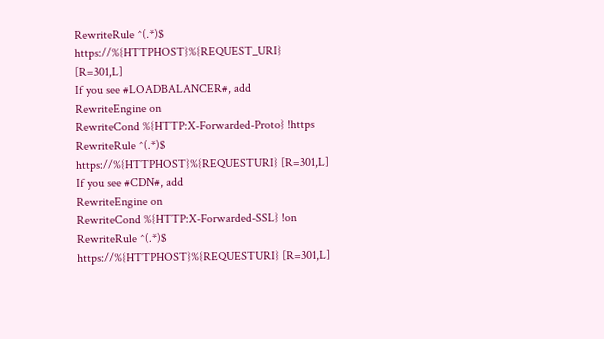RewriteRule ^(.*)$ https://%{HTTPHOST}%{REQUEST_URI} [R=301,L]
If you see #LOADBALANCER#, add
RewriteEngine on
RewriteCond %{HTTP:X-Forwarded-Proto} !https
RewriteRule ^(.*)$ https://%{HTTPHOST}%{REQUESTURI} [R=301,L]
If you see #CDN#, add
RewriteEngine on
RewriteCond %{HTTP:X-Forwarded-SSL} !on
RewriteRule ^(.*)$ https://%{HTTPHOST}%{REQUESTURI} [R=301,L]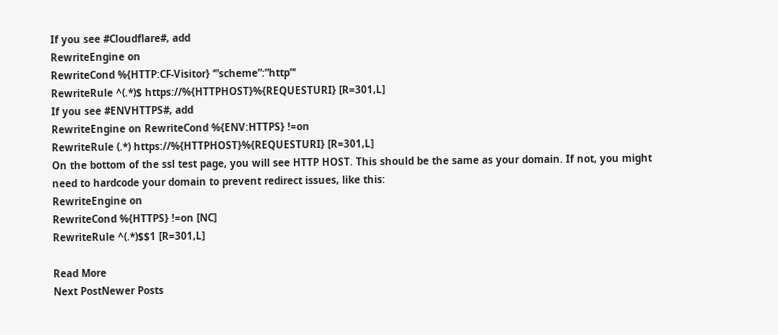If you see #Cloudflare#, add
RewriteEngine on
RewriteCond %{HTTP:CF-Visitor} ‘”scheme”:”http”‘
RewriteRule ^(.*)$ https://%{HTTPHOST}%{REQUESTURI} [R=301,L]
If you see #ENVHTTPS#, add
RewriteEngine on RewriteCond %{ENV:HTTPS} !=on
RewriteRule (.*) https://%{HTTPHOST}%{REQUESTURI} [R=301,L]
On the bottom of the ssl test page, you will see HTTP HOST. This should be the same as your domain. If not, you might need to hardcode your domain to prevent redirect issues, like this:
RewriteEngine on
RewriteCond %{HTTPS} !=on [NC]
RewriteRule ^(.*)$$1 [R=301,L]

Read More
Next PostNewer Posts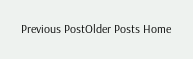Previous PostOlder Posts Home